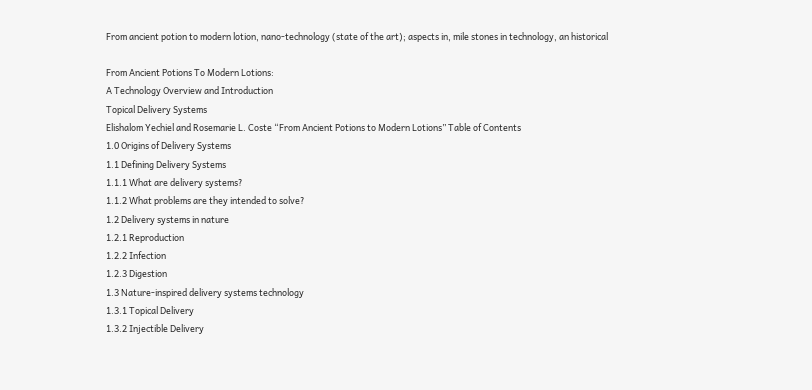From ancient potion to modern lotion, nano-technology (state of the art); aspects in, mile stones in technology, an historical

From Ancient Potions To Modern Lotions:
A Technology Overview and Introduction
Topical Delivery Systems
Elishalom Yechiel and Rosemarie L. Coste “From Ancient Potions to Modern Lotions” Table of Contents
1.0 Origins of Delivery Systems
1.1 Defining Delivery Systems
1.1.1 What are delivery systems?
1.1.2 What problems are they intended to solve?
1.2 Delivery systems in nature
1.2.1 Reproduction
1.2.2 Infection
1.2.3 Digestion
1.3 Nature-inspired delivery systems technology
1.3.1 Topical Delivery
1.3.2 Injectible Delivery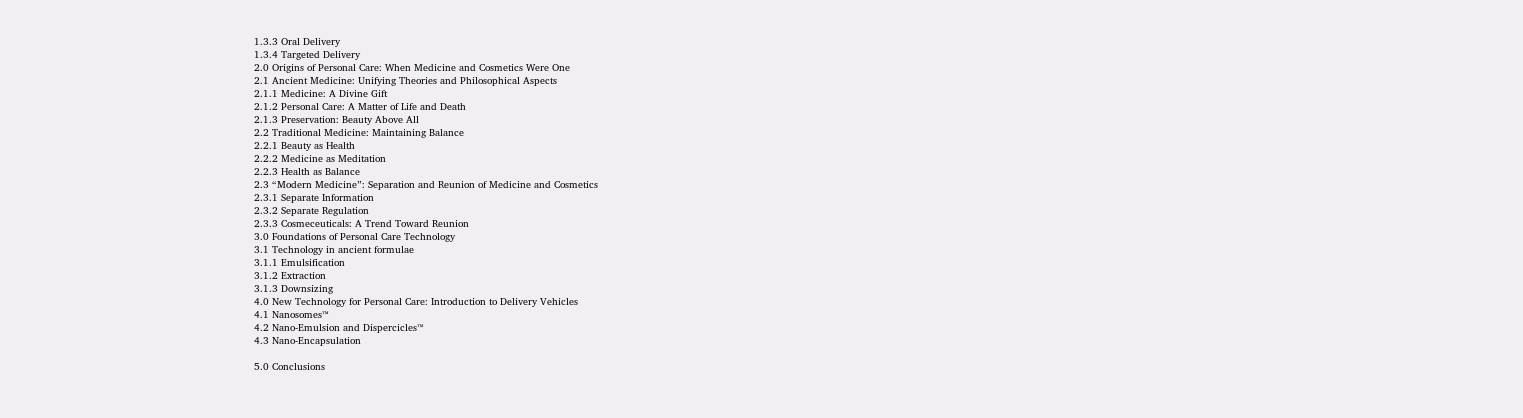1.3.3 Oral Delivery
1.3.4 Targeted Delivery
2.0 Origins of Personal Care: When Medicine and Cosmetics Were One
2.1 Ancient Medicine: Unifying Theories and Philosophical Aspects
2.1.1 Medicine: A Divine Gift
2.1.2 Personal Care: A Matter of Life and Death
2.1.3 Preservation: Beauty Above All
2.2 Traditional Medicine: Maintaining Balance
2.2.1 Beauty as Health
2.2.2 Medicine as Meditation
2.2.3 Health as Balance
2.3 “Modern Medicine”: Separation and Reunion of Medicine and Cosmetics
2.3.1 Separate Information
2.3.2 Separate Regulation
2.3.3 Cosmeceuticals: A Trend Toward Reunion
3.0 Foundations of Personal Care Technology
3.1 Technology in ancient formulae
3.1.1 Emulsification
3.1.2 Extraction
3.1.3 Downsizing
4.0 New Technology for Personal Care: Introduction to Delivery Vehicles
4.1 Nanosomes™
4.2 Nano-Emulsion and Dispercicles™
4.3 Nano-Encapsulation

5.0 Conclusions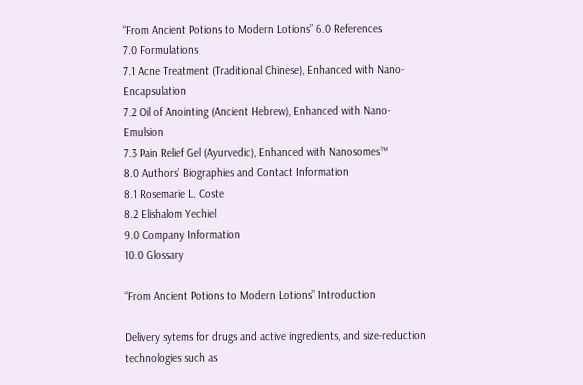“From Ancient Potions to Modern Lotions” 6.0 References
7.0 Formulations
7.1 Acne Treatment (Traditional Chinese), Enhanced with Nano-Encapsulation
7.2 Oil of Anointing (Ancient Hebrew), Enhanced with Nano-Emulsion
7.3 Pain Relief Gel (Ayurvedic), Enhanced with Nanosomes™
8.0 Authors’ Biographies and Contact Information
8.1 Rosemarie L. Coste
8.2 Elishalom Yechiel
9.0 Company Information
10.0 Glossary

“From Ancient Potions to Modern Lotions” Introduction

Delivery sytems for drugs and active ingredients, and size-reduction technologies such as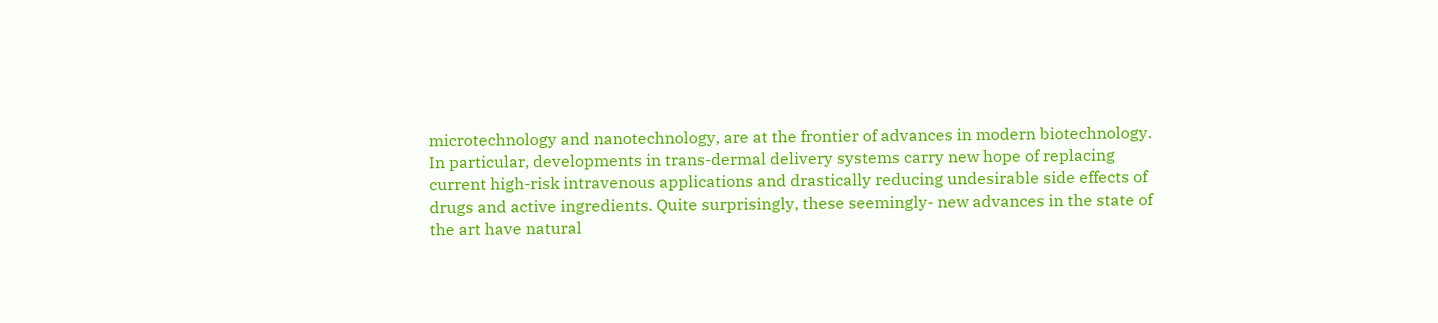microtechnology and nanotechnology, are at the frontier of advances in modern biotechnology.
In particular, developments in trans-dermal delivery systems carry new hope of replacing
current high-risk intravenous applications and drastically reducing undesirable side effects of
drugs and active ingredients. Quite surprisingly, these seemingly- new advances in the state of
the art have natural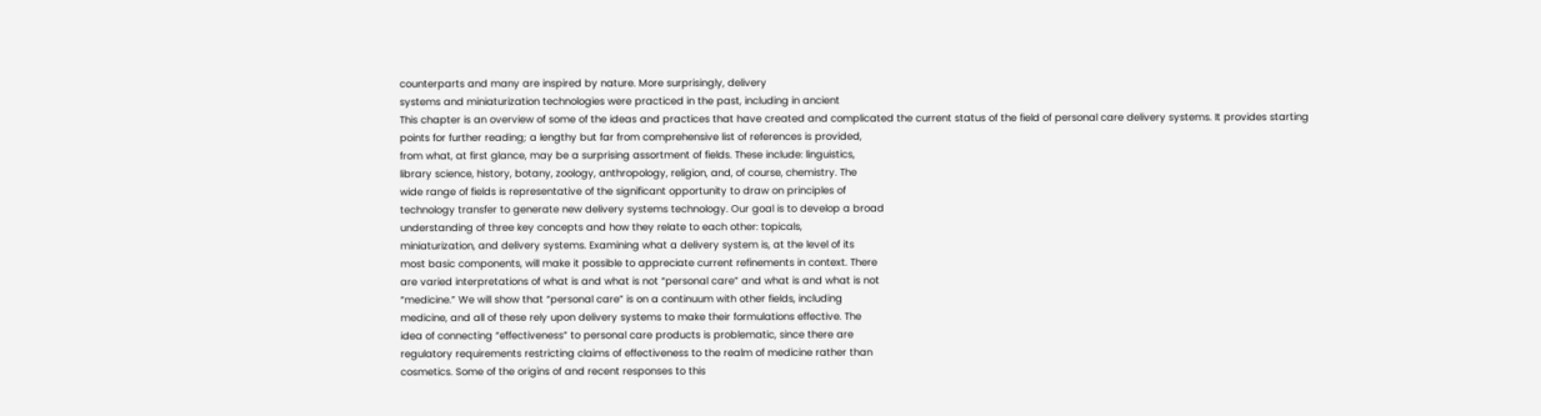counterparts and many are inspired by nature. More surprisingly, delivery
systems and miniaturization technologies were practiced in the past, including in ancient
This chapter is an overview of some of the ideas and practices that have created and complicated the current status of the field of personal care delivery systems. It provides starting
points for further reading; a lengthy but far from comprehensive list of references is provided,
from what, at first glance, may be a surprising assortment of fields. These include: linguistics,
library science, history, botany, zoology, anthropology, religion, and, of course, chemistry. The
wide range of fields is representative of the significant opportunity to draw on principles of
technology transfer to generate new delivery systems technology. Our goal is to develop a broad
understanding of three key concepts and how they relate to each other: topicals,
miniaturization, and delivery systems. Examining what a delivery system is, at the level of its
most basic components, will make it possible to appreciate current refinements in context. There
are varied interpretations of what is and what is not “personal care” and what is and what is not
“medicine.” We will show that “personal care” is on a continuum with other fields, including
medicine, and all of these rely upon delivery systems to make their formulations effective. The
idea of connecting “effectiveness” to personal care products is problematic, since there are
regulatory requirements restricting claims of effectiveness to the realm of medicine rather than
cosmetics. Some of the origins of and recent responses to this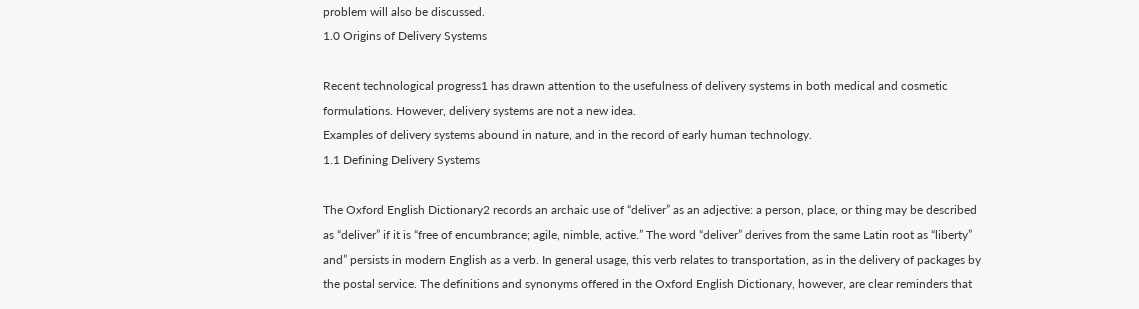problem will also be discussed.
1.0 Origins of Delivery Systems

Recent technological progress1 has drawn attention to the usefulness of delivery systems in both medical and cosmetic formulations. However, delivery systems are not a new idea.
Examples of delivery systems abound in nature, and in the record of early human technology.
1.1 Defining Delivery Systems

The Oxford English Dictionary2 records an archaic use of “deliver” as an adjective: a person, place, or thing may be described as “deliver” if it is “free of encumbrance; agile, nimble, active.” The word “deliver” derives from the same Latin root as “liberty” and” persists in modern English as a verb. In general usage, this verb relates to transportation, as in the delivery of packages by the postal service. The definitions and synonyms offered in the Oxford English Dictionary, however, are clear reminders that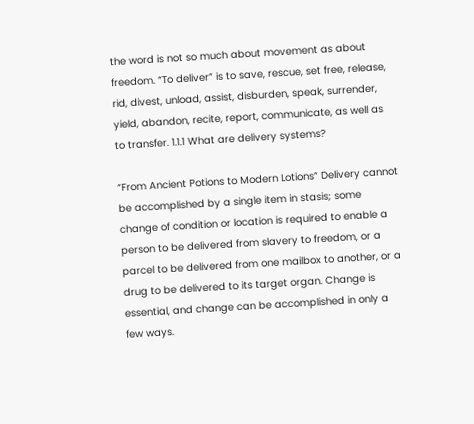the word is not so much about movement as about freedom. “To deliver” is to save, rescue, set free, release, rid, divest, unload, assist, disburden, speak, surrender, yield, abandon, recite, report, communicate, as well as to transfer. 1.1.1 What are delivery systems?

“From Ancient Potions to Modern Lotions” Delivery cannot be accomplished by a single item in stasis; some change of condition or location is required to enable a person to be delivered from slavery to freedom, or a parcel to be delivered from one mailbox to another, or a drug to be delivered to its target organ. Change is essential, and change can be accomplished in only a few ways.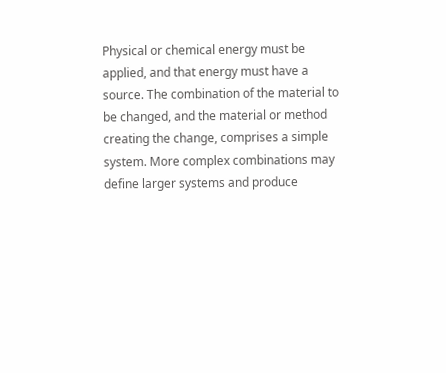Physical or chemical energy must be applied, and that energy must have a source. The combination of the material to be changed, and the material or method creating the change, comprises a simple system. More complex combinations may define larger systems and produce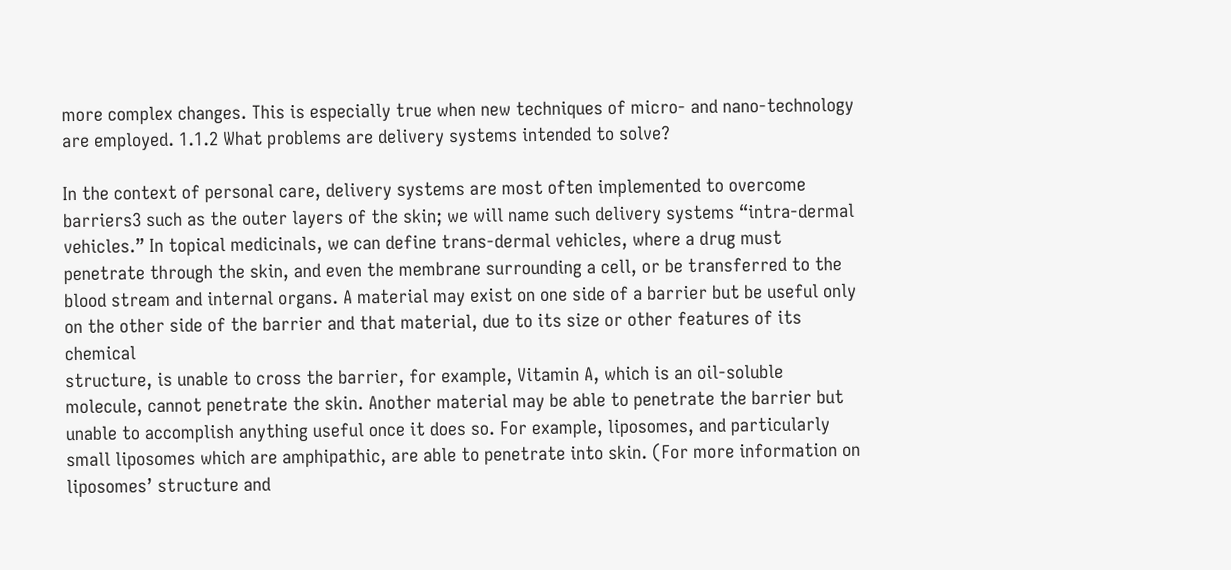more complex changes. This is especially true when new techniques of micro- and nano-technology are employed. 1.1.2 What problems are delivery systems intended to solve?

In the context of personal care, delivery systems are most often implemented to overcome barriers3 such as the outer layers of the skin; we will name such delivery systems “intra-dermal
vehicles.” In topical medicinals, we can define trans-dermal vehicles, where a drug must
penetrate through the skin, and even the membrane surrounding a cell, or be transferred to the
blood stream and internal organs. A material may exist on one side of a barrier but be useful only
on the other side of the barrier and that material, due to its size or other features of its chemical
structure, is unable to cross the barrier, for example, Vitamin A, which is an oil-soluble
molecule, cannot penetrate the skin. Another material may be able to penetrate the barrier but
unable to accomplish anything useful once it does so. For example, liposomes, and particularly
small liposomes which are amphipathic, are able to penetrate into skin. (For more information on
liposomes’ structure and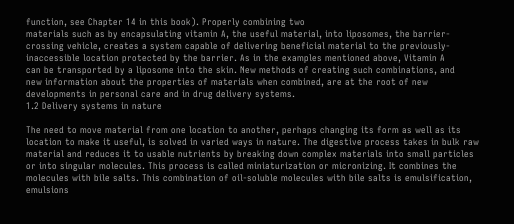function, see Chapter 14 in this book). Properly combining two
materials such as by encapsulating vitamin A, the useful material, into liposomes, the barrier-
crossing vehicle, creates a system capable of delivering beneficial material to the previously-
inaccessible location protected by the barrier. As in the examples mentioned above, Vitamin A
can be transported by a liposome into the skin. New methods of creating such combinations, and
new information about the properties of materials when combined, are at the root of new
developments in personal care and in drug delivery systems.
1.2 Delivery systems in nature

The need to move material from one location to another, perhaps changing its form as well as its location to make it useful, is solved in varied ways in nature. The digestive process takes in bulk raw material and reduces it to usable nutrients by breaking down complex materials into small particles or into singular molecules. This process is called miniaturization or micronizing. It combines the molecules with bile salts. This combination of oil-soluble molecules with bile salts is emulsification, emulsions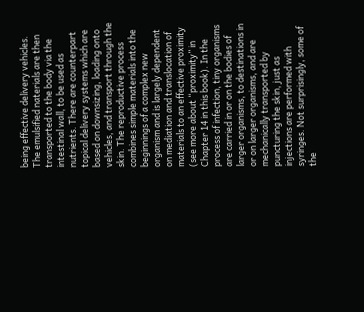being effective delivery vehicles. The emulsified naterials are then transported to the body via the intestinal wall, to be used as nutrients. There are counterpart topical delivery systems which are based on downsizing, loading onto vehicles, and transport through the skin. The reproductive process combines simple materials into the beginnings of a complex new organism and is largely dependent on mediation and translocation of materials to an effective proximity (see more about “proximity” in Chapter 14 in this book). In the process of infection, tiny organisms are carried in or on the bodies of larger organisms, to destinations in or on larger organisms, and are mechanically transported by puncturing the skin, just as injections are performed with syringes. Not surprisingly, some of the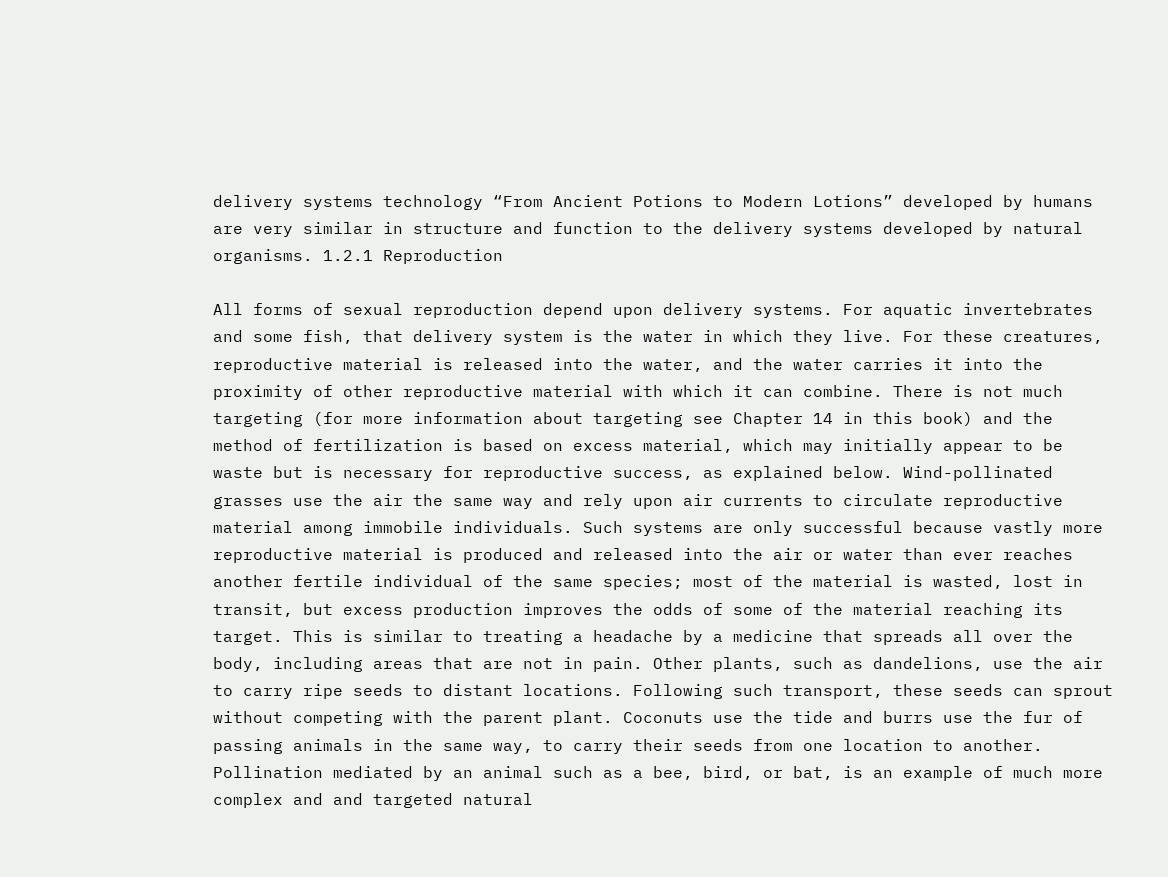delivery systems technology “From Ancient Potions to Modern Lotions” developed by humans are very similar in structure and function to the delivery systems developed by natural organisms. 1.2.1 Reproduction

All forms of sexual reproduction depend upon delivery systems. For aquatic invertebrates and some fish, that delivery system is the water in which they live. For these creatures, reproductive material is released into the water, and the water carries it into the proximity of other reproductive material with which it can combine. There is not much targeting (for more information about targeting see Chapter 14 in this book) and the method of fertilization is based on excess material, which may initially appear to be waste but is necessary for reproductive success, as explained below. Wind-pollinated grasses use the air the same way and rely upon air currents to circulate reproductive material among immobile individuals. Such systems are only successful because vastly more reproductive material is produced and released into the air or water than ever reaches another fertile individual of the same species; most of the material is wasted, lost in transit, but excess production improves the odds of some of the material reaching its target. This is similar to treating a headache by a medicine that spreads all over the body, including areas that are not in pain. Other plants, such as dandelions, use the air to carry ripe seeds to distant locations. Following such transport, these seeds can sprout without competing with the parent plant. Coconuts use the tide and burrs use the fur of passing animals in the same way, to carry their seeds from one location to another. Pollination mediated by an animal such as a bee, bird, or bat, is an example of much more complex and and targeted natural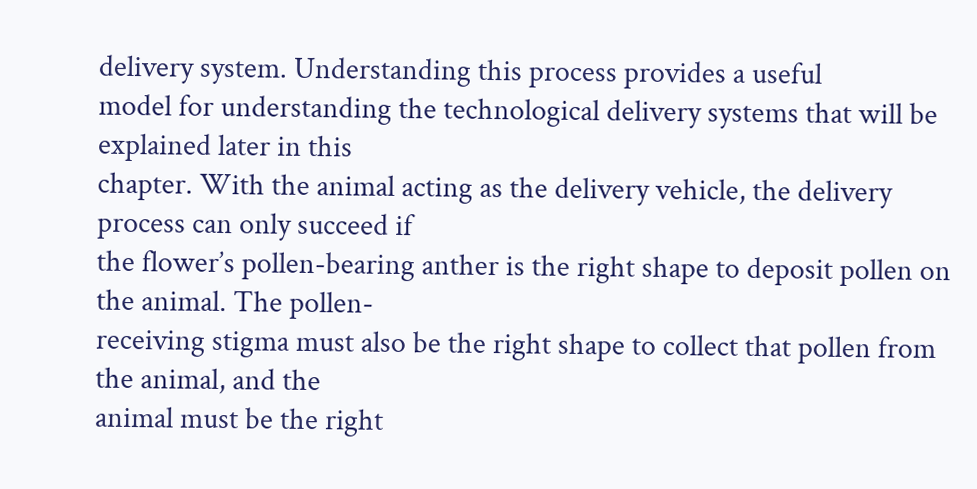delivery system. Understanding this process provides a useful
model for understanding the technological delivery systems that will be explained later in this
chapter. With the animal acting as the delivery vehicle, the delivery process can only succeed if
the flower’s pollen-bearing anther is the right shape to deposit pollen on the animal. The pollen-
receiving stigma must also be the right shape to collect that pollen from the animal, and the
animal must be the right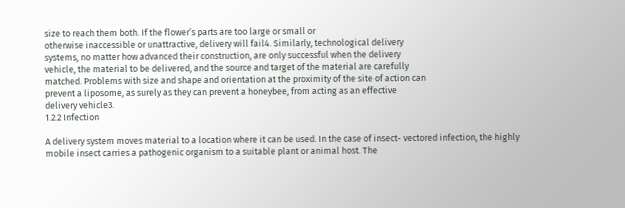size to reach them both. If the flower’s parts are too large or small or
otherwise inaccessible or unattractive, delivery will fail4. Similarly, technological delivery
systems, no matter how advanced their construction, are only successful when the delivery
vehicle, the material to be delivered, and the source and target of the material are carefully
matched. Problems with size and shape and orientation at the proximity of the site of action can
prevent a liposome, as surely as they can prevent a honeybee, from acting as an effective
delivery vehicle3.
1.2.2 Infection

A delivery system moves material to a location where it can be used. In the case of insect- vectored infection, the highly mobile insect carries a pathogenic organism to a suitable plant or animal host. The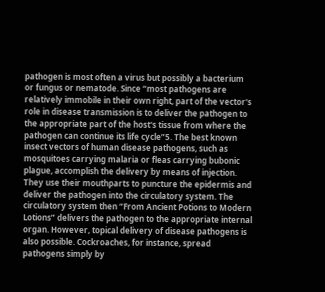pathogen is most often a virus but possibly a bacterium or fungus or nematode. Since “most pathogens are relatively immobile in their own right, part of the vector's role in disease transmission is to deliver the pathogen to the appropriate part of the host's tissue from where the pathogen can continue its life cycle”5. The best known insect vectors of human disease pathogens, such as mosquitoes carrying malaria or fleas carrying bubonic plague, accomplish the delivery by means of injection. They use their mouthparts to puncture the epidermis and deliver the pathogen into the circulatory system. The circulatory system then “From Ancient Potions to Modern Lotions” delivers the pathogen to the appropriate internal organ. However, topical delivery of disease pathogens is also possible. Cockroaches, for instance, spread pathogens simply by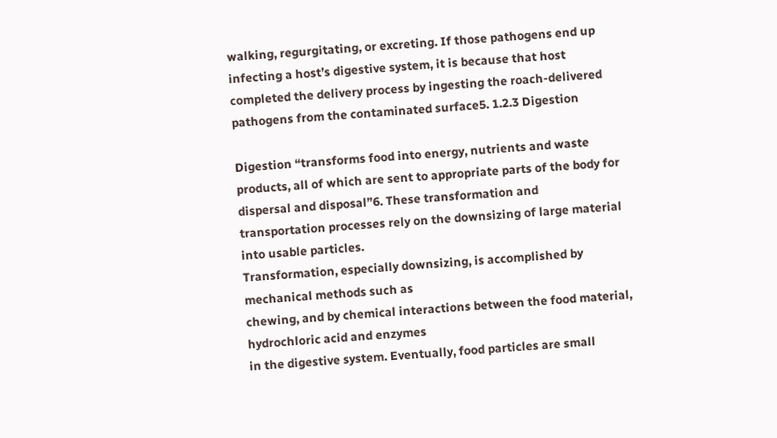walking, regurgitating, or excreting. If those pathogens end up infecting a host’s digestive system, it is because that host completed the delivery process by ingesting the roach-delivered pathogens from the contaminated surface5. 1.2.3 Digestion

Digestion “transforms food into energy, nutrients and waste products, all of which are sent to appropriate parts of the body for dispersal and disposal”6. These transformation and
transportation processes rely on the downsizing of large material into usable particles.
Transformation, especially downsizing, is accomplished by mechanical methods such as
chewing, and by chemical interactions between the food material, hydrochloric acid and enzymes
in the digestive system. Eventually, food particles are small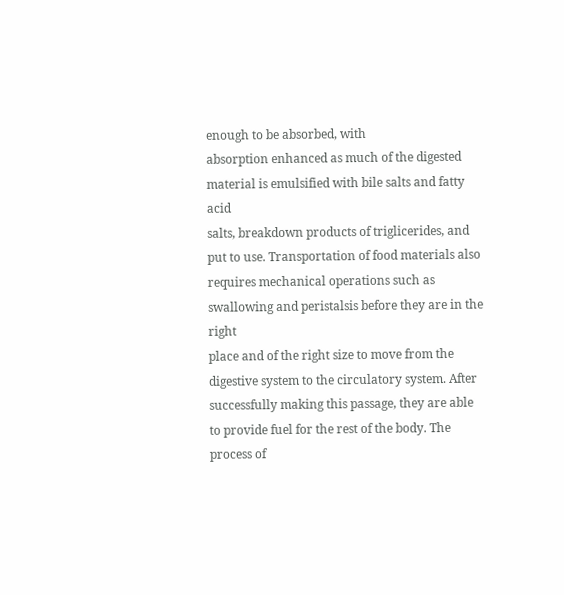enough to be absorbed, with
absorption enhanced as much of the digested material is emulsified with bile salts and fatty acid
salts, breakdown products of triglicerides, and put to use. Transportation of food materials also
requires mechanical operations such as swallowing and peristalsis before they are in the right
place and of the right size to move from the digestive system to the circulatory system. After
successfully making this passage, they are able to provide fuel for the rest of the body. The
process of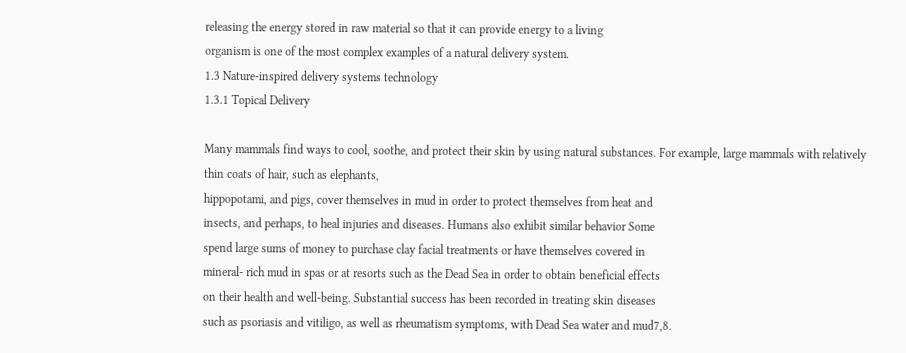releasing the energy stored in raw material so that it can provide energy to a living
organism is one of the most complex examples of a natural delivery system.
1.3 Nature-inspired delivery systems technology
1.3.1 Topical Delivery

Many mammals find ways to cool, soothe, and protect their skin by using natural substances. For example, large mammals with relatively thin coats of hair, such as elephants,
hippopotami, and pigs, cover themselves in mud in order to protect themselves from heat and
insects, and perhaps, to heal injuries and diseases. Humans also exhibit similar behavior Some
spend large sums of money to purchase clay facial treatments or have themselves covered in
mineral- rich mud in spas or at resorts such as the Dead Sea in order to obtain beneficial effects
on their health and well-being. Substantial success has been recorded in treating skin diseases
such as psoriasis and vitiligo, as well as rheumatism symptoms, with Dead Sea water and mud7,8.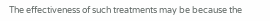The effectiveness of such treatments may be because the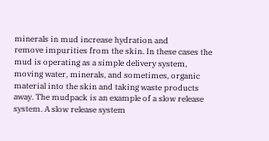minerals in mud increase hydration and
remove impurities from the skin. In these cases the mud is operating as a simple delivery system,
moving water, minerals, and sometimes, organic material into the skin and taking waste products
away. The mudpack is an example of a slow release system. A slow release system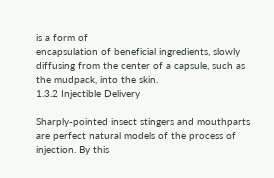is a form of
encapsulation of beneficial ingredients, slowly diffusing from the center of a capsule, such as
the mudpack, into the skin.
1.3.2 Injectible Delivery

Sharply-pointed insect stingers and mouthparts are perfect natural models of the process of injection. By this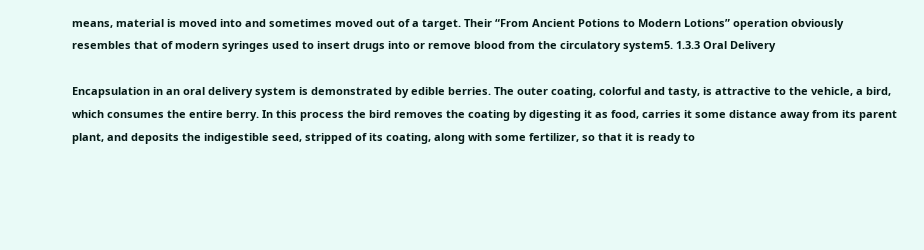means, material is moved into and sometimes moved out of a target. Their “From Ancient Potions to Modern Lotions” operation obviously resembles that of modern syringes used to insert drugs into or remove blood from the circulatory system5. 1.3.3 Oral Delivery

Encapsulation in an oral delivery system is demonstrated by edible berries. The outer coating, colorful and tasty, is attractive to the vehicle, a bird, which consumes the entire berry. In this process the bird removes the coating by digesting it as food, carries it some distance away from its parent plant, and deposits the indigestible seed, stripped of its coating, along with some fertilizer, so that it is ready to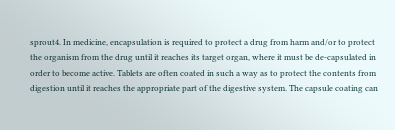sprout4. In medicine, encapsulation is required to protect a drug from harm and/or to protect the organism from the drug until it reaches its target organ, where it must be de-capsulated in order to become active. Tablets are often coated in such a way as to protect the contents from digestion until it reaches the appropriate part of the digestive system. The capsule coating can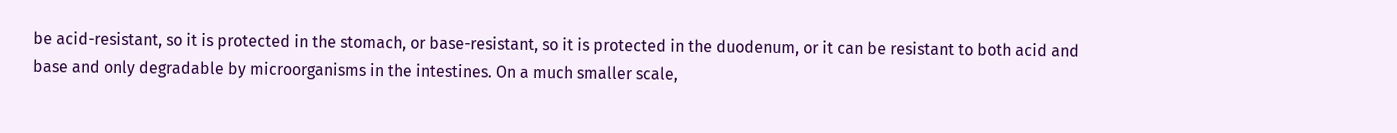be acid-resistant, so it is protected in the stomach, or base-resistant, so it is protected in the duodenum, or it can be resistant to both acid and base and only degradable by microorganisms in the intestines. On a much smaller scale,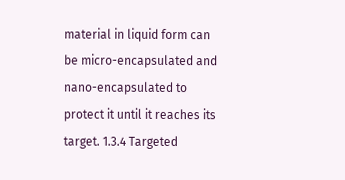material in liquid form can be micro-encapsulated and nano-encapsulated to protect it until it reaches its target. 1.3.4 Targeted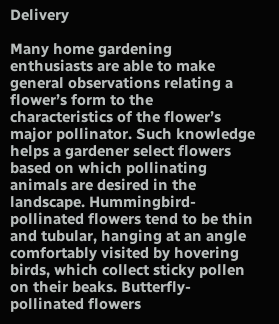Delivery

Many home gardening enthusiasts are able to make general observations relating a flower’s form to the characteristics of the flower’s major pollinator. Such knowledge helps a gardener select flowers based on which pollinating animals are desired in the landscape. Hummingbird-pollinated flowers tend to be thin and tubular, hanging at an angle comfortably visited by hovering birds, which collect sticky pollen on their beaks. Butterfly-pollinated flowers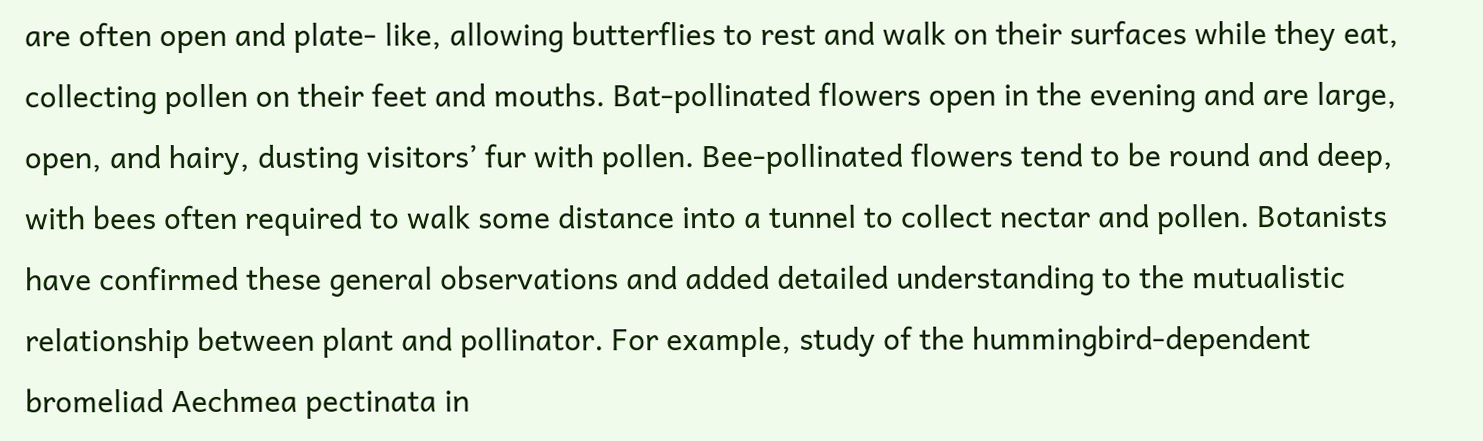are often open and plate- like, allowing butterflies to rest and walk on their surfaces while they eat, collecting pollen on their feet and mouths. Bat-pollinated flowers open in the evening and are large, open, and hairy, dusting visitors’ fur with pollen. Bee-pollinated flowers tend to be round and deep, with bees often required to walk some distance into a tunnel to collect nectar and pollen. Botanists have confirmed these general observations and added detailed understanding to the mutualistic relationship between plant and pollinator. For example, study of the hummingbird-dependent bromeliad Aechmea pectinata in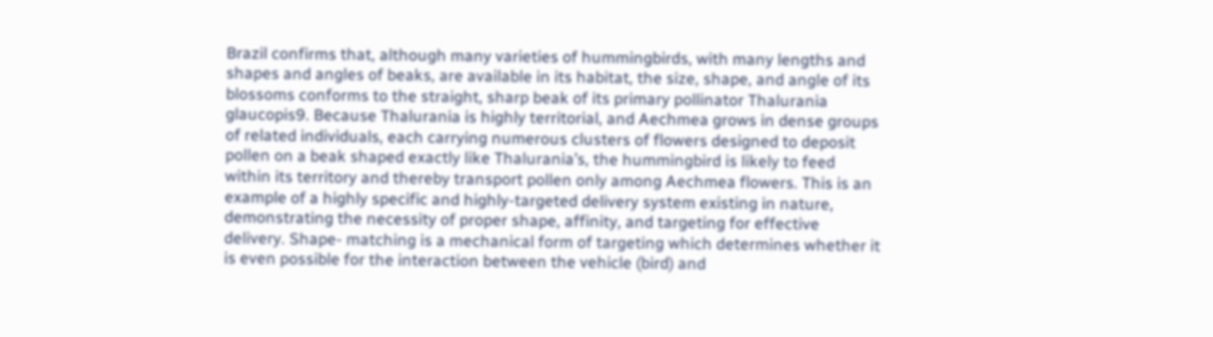Brazil confirms that, although many varieties of hummingbirds, with many lengths and shapes and angles of beaks, are available in its habitat, the size, shape, and angle of its blossoms conforms to the straight, sharp beak of its primary pollinator Thalurania glaucopis9. Because Thalurania is highly territorial, and Aechmea grows in dense groups of related individuals, each carrying numerous clusters of flowers designed to deposit pollen on a beak shaped exactly like Thalurania’s, the hummingbird is likely to feed within its territory and thereby transport pollen only among Aechmea flowers. This is an example of a highly specific and highly-targeted delivery system existing in nature, demonstrating the necessity of proper shape, affinity, and targeting for effective delivery. Shape- matching is a mechanical form of targeting which determines whether it is even possible for the interaction between the vehicle (bird) and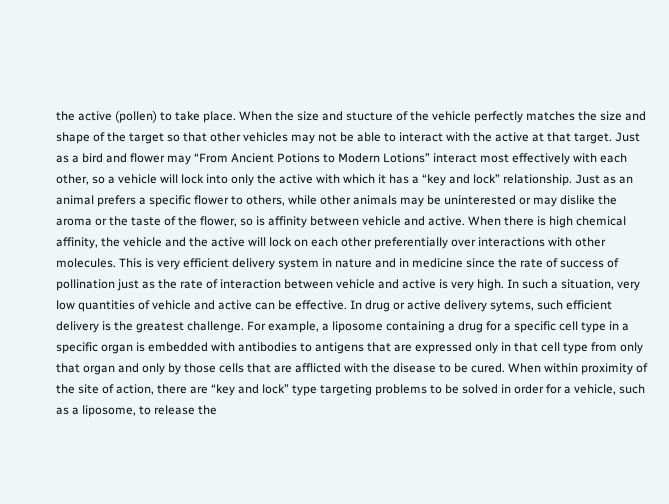the active (pollen) to take place. When the size and stucture of the vehicle perfectly matches the size and shape of the target so that other vehicles may not be able to interact with the active at that target. Just as a bird and flower may “From Ancient Potions to Modern Lotions” interact most effectively with each other, so a vehicle will lock into only the active with which it has a “key and lock” relationship. Just as an animal prefers a specific flower to others, while other animals may be uninterested or may dislike the aroma or the taste of the flower, so is affinity between vehicle and active. When there is high chemical affinity, the vehicle and the active will lock on each other preferentially over interactions with other molecules. This is very efficient delivery system in nature and in medicine since the rate of success of pollination just as the rate of interaction between vehicle and active is very high. In such a situation, very low quantities of vehicle and active can be effective. In drug or active delivery sytems, such efficient delivery is the greatest challenge. For example, a liposome containing a drug for a specific cell type in a specific organ is embedded with antibodies to antigens that are expressed only in that cell type from only that organ and only by those cells that are afflicted with the disease to be cured. When within proximity of the site of action, there are “key and lock” type targeting problems to be solved in order for a vehicle, such as a liposome, to release the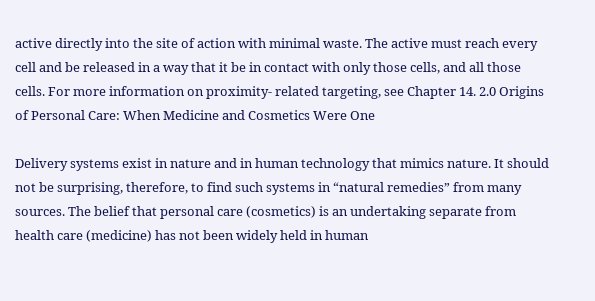active directly into the site of action with minimal waste. The active must reach every cell and be released in a way that it be in contact with only those cells, and all those cells. For more information on proximity- related targeting, see Chapter 14. 2.0 Origins of Personal Care: When Medicine and Cosmetics Were One

Delivery systems exist in nature and in human technology that mimics nature. It should not be surprising, therefore, to find such systems in “natural remedies” from many sources. The belief that personal care (cosmetics) is an undertaking separate from health care (medicine) has not been widely held in human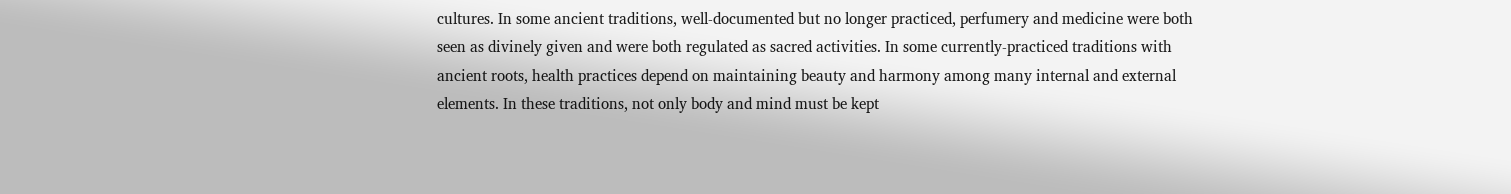cultures. In some ancient traditions, well-documented but no longer practiced, perfumery and medicine were both seen as divinely given and were both regulated as sacred activities. In some currently-practiced traditions with ancient roots, health practices depend on maintaining beauty and harmony among many internal and external elements. In these traditions, not only body and mind must be kept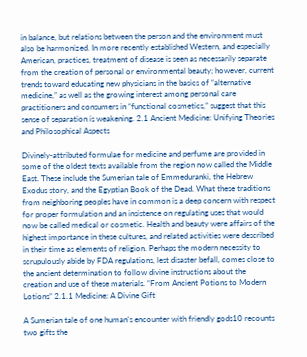in balance, but relations between the person and the environment must also be harmonized. In more recently established Western, and especially American, practices, treatment of disease is seen as necessarily separate from the creation of personal or environmental beauty; however, current trends toward educating new physicians in the basics of “alternative medicine,” as well as the growing interest among personal care practitioners and consumers in “functional cosmetics,” suggest that this sense of separation is weakening. 2.1 Ancient Medicine: Unifying Theories and Philosophical Aspects

Divinely-attributed formulae for medicine and perfume are provided in some of the oldest texts available from the region now called the Middle East. These include the Sumerian tale of Emmeduranki, the Hebrew Exodus story, and the Egyptian Book of the Dead. What these traditions from neighboring peoples have in common is a deep concern with respect for proper formulation and an insistence on regulating uses that would now be called medical or cosmetic. Health and beauty were affairs of the highest importance in these cultures, and related activities were described in their time as elements of religion. Perhaps the modern necessity to scrupulously abide by FDA regulations, lest disaster befall, comes close to the ancient determination to follow divine instructions about the creation and use of these materials. “From Ancient Potions to Modern Lotions” 2.1.1 Medicine: A Divine Gift

A Sumerian tale of one human’s encounter with friendly gods10 recounts two gifts the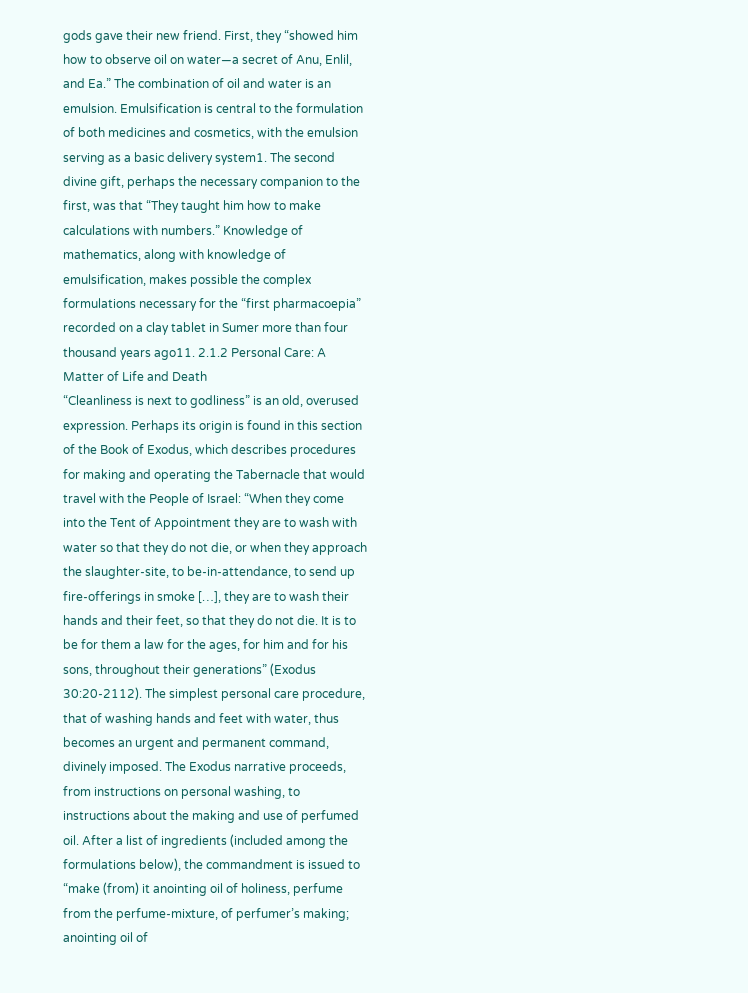gods gave their new friend. First, they “showed him how to observe oil on water—a secret of Anu, Enlil, and Ea.” The combination of oil and water is an emulsion. Emulsification is central to the formulation of both medicines and cosmetics, with the emulsion serving as a basic delivery system1. The second divine gift, perhaps the necessary companion to the first, was that “They taught him how to make calculations with numbers.” Knowledge of mathematics, along with knowledge of emulsification, makes possible the complex formulations necessary for the “first pharmacoepia” recorded on a clay tablet in Sumer more than four thousand years ago11. 2.1.2 Personal Care: A Matter of Life and Death
“Cleanliness is next to godliness” is an old, overused expression. Perhaps its origin is found in this section of the Book of Exodus, which describes procedures for making and operating the Tabernacle that would travel with the People of Israel: “When they come into the Tent of Appointment they are to wash with water so that they do not die, or when they approach the slaughter-site, to be-in-attendance, to send up fire-offerings in smoke […], they are to wash their hands and their feet, so that they do not die. It is to be for them a law for the ages, for him and for his sons, throughout their generations” (Exodus 30:20-2112). The simplest personal care procedure, that of washing hands and feet with water, thus becomes an urgent and permanent command, divinely imposed. The Exodus narrative proceeds, from instructions on personal washing, to instructions about the making and use of perfumed oil. After a list of ingredients (included among the formulations below), the commandment is issued to “make (from) it anointing oil of holiness, perfume from the perfume-mixture, of perfumer’s making; anointing oil of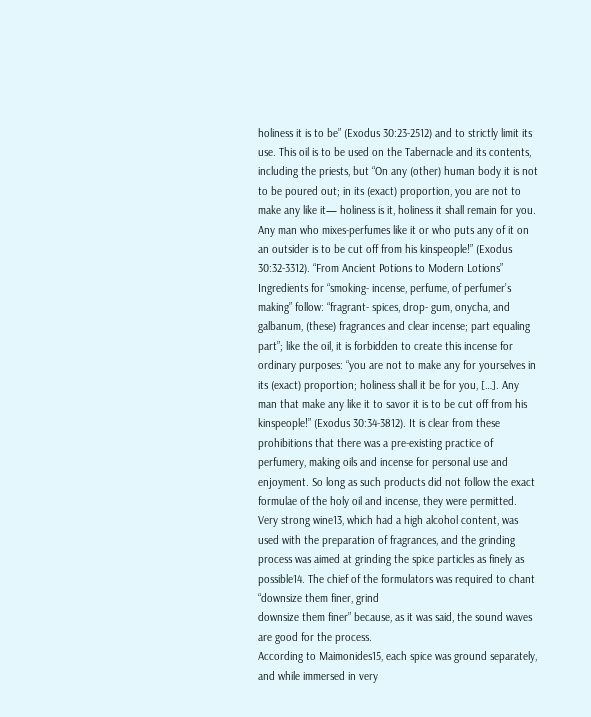holiness it is to be” (Exodus 30:23-2512) and to strictly limit its use. This oil is to be used on the Tabernacle and its contents, including the priests, but “On any (other) human body it is not to be poured out; in its (exact) proportion, you are not to make any like it— holiness is it, holiness it shall remain for you. Any man who mixes-perfumes like it or who puts any of it on an outsider is to be cut off from his kinspeople!” (Exodus 30:32-3312). “From Ancient Potions to Modern Lotions” Ingredients for “smoking- incense, perfume, of perfumer’s making” follow: “fragrant- spices, drop- gum, onycha, and galbanum, (these) fragrances and clear incense; part equaling part”; like the oil, it is forbidden to create this incense for ordinary purposes: “you are not to make any for yourselves in its (exact) proportion; holiness shall it be for you, […]. Any man that make any like it to savor it is to be cut off from his kinspeople!” (Exodus 30:34-3812). It is clear from these prohibitions that there was a pre-existing practice of perfumery, making oils and incense for personal use and enjoyment. So long as such products did not follow the exact formulae of the holy oil and incense, they were permitted. Very strong wine13, which had a high alcohol content, was used with the preparation of fragrances, and the grinding process was aimed at grinding the spice particles as finely as
possible14. The chief of the formulators was required to chant “downsize them finer, grind
downsize them finer” because, as it was said, the sound waves are good for the process.
According to Maimonides15, each spice was ground separately, and while immersed in very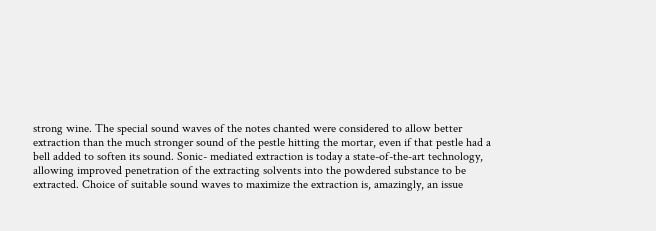strong wine. The special sound waves of the notes chanted were considered to allow better
extraction than the much stronger sound of the pestle hitting the mortar, even if that pestle had a
bell added to soften its sound. Sonic- mediated extraction is today a state-of-the-art technology,
allowing improved penetration of the extracting solvents into the powdered substance to be
extracted. Choice of suitable sound waves to maximize the extraction is, amazingly, an issue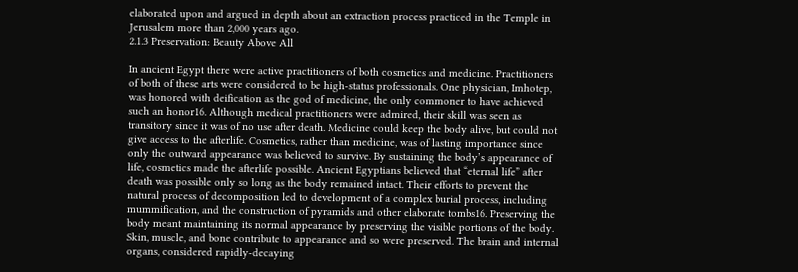elaborated upon and argued in depth about an extraction process practiced in the Temple in
Jerusalem more than 2,000 years ago.
2.1.3 Preservation: Beauty Above All

In ancient Egypt there were active practitioners of both cosmetics and medicine. Practitioners of both of these arts were considered to be high-status professionals. One physician, Imhotep, was honored with deification as the god of medicine, the only commoner to have achieved such an honor16. Although medical practitioners were admired, their skill was seen as transitory since it was of no use after death. Medicine could keep the body alive, but could not give access to the afterlife. Cosmetics, rather than medicine, was of lasting importance since only the outward appearance was believed to survive. By sustaining the body’s appearance of life, cosmetics made the afterlife possible. Ancient Egyptians believed that “eternal life” after death was possible only so long as the body remained intact. Their efforts to prevent the natural process of decomposition led to development of a complex burial process, including mummification, and the construction of pyramids and other elaborate tombs16. Preserving the body meant maintaining its normal appearance by preserving the visible portions of the body. Skin, muscle, and bone contribute to appearance and so were preserved. The brain and internal organs, considered rapidly-decaying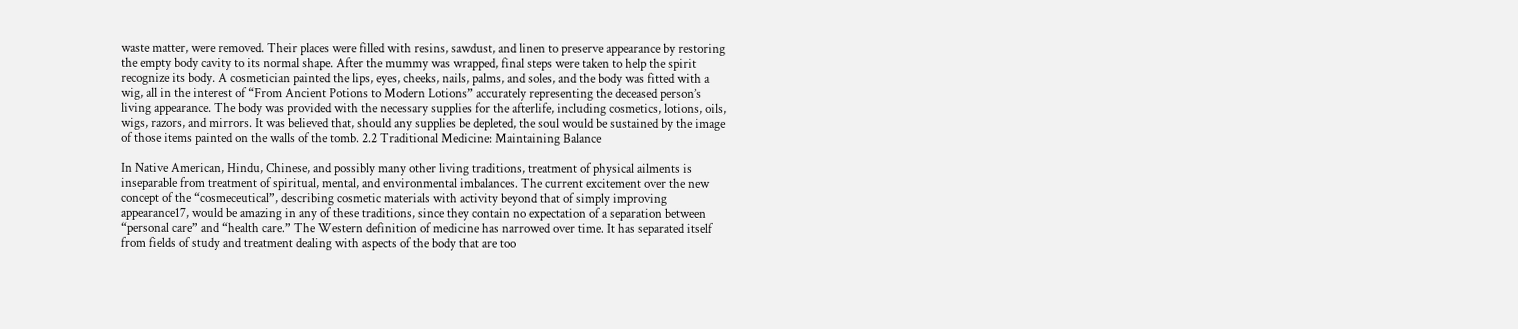waste matter, were removed. Their places were filled with resins, sawdust, and linen to preserve appearance by restoring the empty body cavity to its normal shape. After the mummy was wrapped, final steps were taken to help the spirit recognize its body. A cosmetician painted the lips, eyes, cheeks, nails, palms, and soles, and the body was fitted with a wig, all in the interest of “From Ancient Potions to Modern Lotions” accurately representing the deceased person’s living appearance. The body was provided with the necessary supplies for the afterlife, including cosmetics, lotions, oils, wigs, razors, and mirrors. It was believed that, should any supplies be depleted, the soul would be sustained by the image of those items painted on the walls of the tomb. 2.2 Traditional Medicine: Maintaining Balance

In Native American, Hindu, Chinese, and possibly many other living traditions, treatment of physical ailments is inseparable from treatment of spiritual, mental, and environmental imbalances. The current excitement over the new concept of the “cosmeceutical”, describing cosmetic materials with activity beyond that of simply improving appearance17, would be amazing in any of these traditions, since they contain no expectation of a separation between “personal care” and “health care.” The Western definition of medicine has narrowed over time. It has separated itself from fields of study and treatment dealing with aspects of the body that are too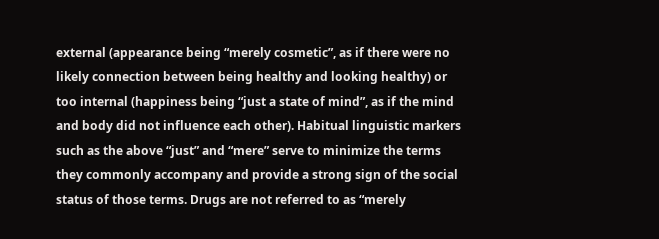external (appearance being “merely cosmetic”, as if there were no likely connection between being healthy and looking healthy) or too internal (happiness being “just a state of mind”, as if the mind and body did not influence each other). Habitual linguistic markers such as the above “just” and “mere” serve to minimize the terms they commonly accompany and provide a strong sign of the social status of those terms. Drugs are not referred to as “merely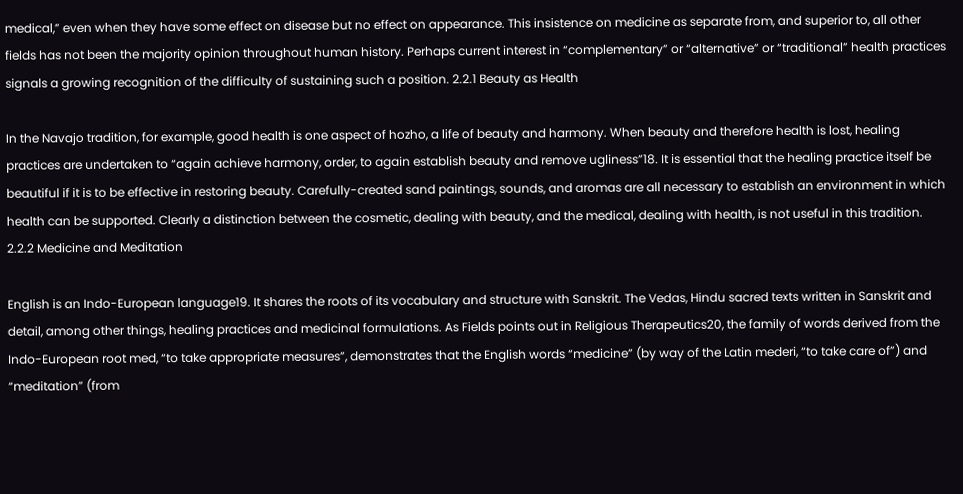medical,” even when they have some effect on disease but no effect on appearance. This insistence on medicine as separate from, and superior to, all other fields has not been the majority opinion throughout human history. Perhaps current interest in “complementary” or “alternative” or “traditional” health practices signals a growing recognition of the difficulty of sustaining such a position. 2.2.1 Beauty as Health

In the Navajo tradition, for example, good health is one aspect of hozho, a life of beauty and harmony. When beauty and therefore health is lost, healing practices are undertaken to “again achieve harmony, order, to again establish beauty and remove ugliness”18. It is essential that the healing practice itself be beautiful if it is to be effective in restoring beauty. Carefully-created sand paintings, sounds, and aromas are all necessary to establish an environment in which health can be supported. Clearly a distinction between the cosmetic, dealing with beauty, and the medical, dealing with health, is not useful in this tradition. 2.2.2 Medicine and Meditation

English is an Indo-European language19. It shares the roots of its vocabulary and structure with Sanskrit. The Vedas, Hindu sacred texts written in Sanskrit and detail, among other things, healing practices and medicinal formulations. As Fields points out in Religious Therapeutics20, the family of words derived from the Indo-European root med, “to take appropriate measures”, demonstrates that the English words “medicine” (by way of the Latin mederi, “to take care of”) and “meditation” (from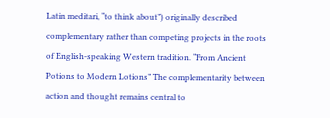Latin meditari, “to think about”) originally described complementary rather than competing projects in the roots of English-speaking Western tradition. “From Ancient Potions to Modern Lotions” The complementarity between action and thought remains central to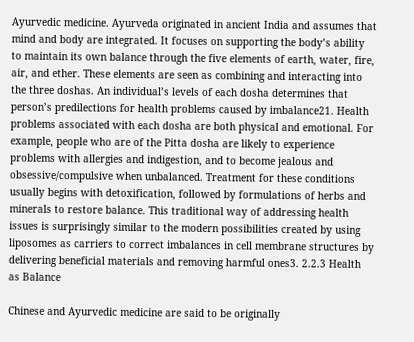Ayurvedic medicine. Ayurveda originated in ancient India and assumes that mind and body are integrated. It focuses on supporting the body’s ability to maintain its own balance through the five elements of earth, water, fire, air, and ether. These elements are seen as combining and interacting into the three doshas. An individual’s levels of each dosha determines that person’s predilections for health problems caused by imbalance21. Health problems associated with each dosha are both physical and emotional. For example, people who are of the Pitta dosha are likely to experience problems with allergies and indigestion, and to become jealous and obsessive/compulsive when unbalanced. Treatment for these conditions usually begins with detoxification, followed by formulations of herbs and minerals to restore balance. This traditional way of addressing health issues is surprisingly similar to the modern possibilities created by using liposomes as carriers to correct imbalances in cell membrane structures by delivering beneficial materials and removing harmful ones3. 2.2.3 Health as Balance

Chinese and Ayurvedic medicine are said to be originally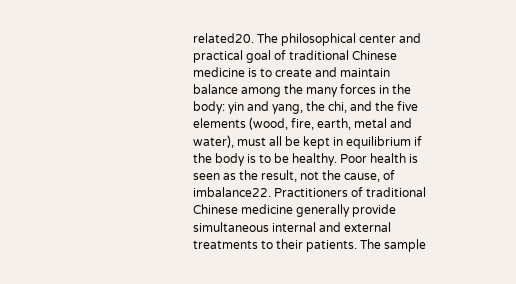related20. The philosophical center and practical goal of traditional Chinese medicine is to create and maintain balance among the many forces in the body: yin and yang, the chi, and the five elements (wood, fire, earth, metal and water), must all be kept in equilibrium if the body is to be healthy. Poor health is seen as the result, not the cause, of imbalance22. Practitioners of traditional Chinese medicine generally provide simultaneous internal and external treatments to their patients. The sample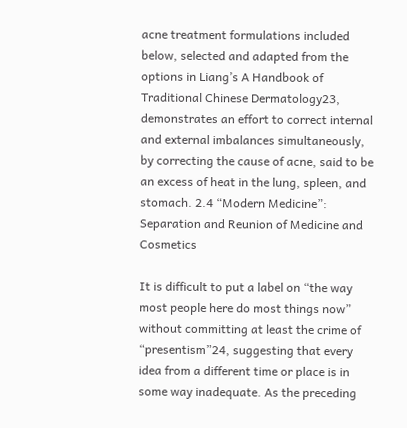acne treatment formulations included below, selected and adapted from the options in Liang’s A Handbook of Traditional Chinese Dermatology23, demonstrates an effort to correct internal and external imbalances simultaneously, by correcting the cause of acne, said to be an excess of heat in the lung, spleen, and stomach. 2.4 “Modern Medicine”: Separation and Reunion of Medicine and Cosmetics

It is difficult to put a label on “the way most people here do most things now” without committing at least the crime of “presentism”24, suggesting that every idea from a different time or place is in some way inadequate. As the preceding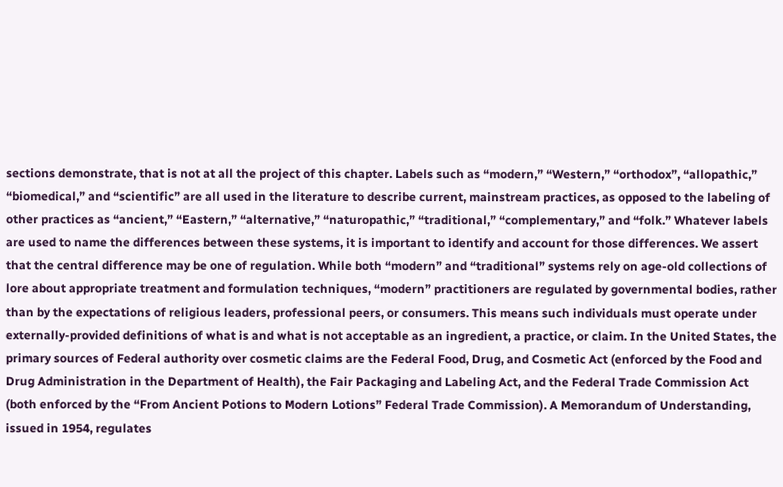sections demonstrate, that is not at all the project of this chapter. Labels such as “modern,” “Western,” “orthodox”, “allopathic,” “biomedical,” and “scientific” are all used in the literature to describe current, mainstream practices, as opposed to the labeling of other practices as “ancient,” “Eastern,” “alternative,” “naturopathic,” “traditional,” “complementary,” and “folk.” Whatever labels are used to name the differences between these systems, it is important to identify and account for those differences. We assert that the central difference may be one of regulation. While both “modern” and “traditional” systems rely on age-old collections of lore about appropriate treatment and formulation techniques, “modern” practitioners are regulated by governmental bodies, rather than by the expectations of religious leaders, professional peers, or consumers. This means such individuals must operate under externally-provided definitions of what is and what is not acceptable as an ingredient, a practice, or claim. In the United States, the primary sources of Federal authority over cosmetic claims are the Federal Food, Drug, and Cosmetic Act (enforced by the Food and Drug Administration in the Department of Health), the Fair Packaging and Labeling Act, and the Federal Trade Commission Act (both enforced by the “From Ancient Potions to Modern Lotions” Federal Trade Commission). A Memorandum of Understanding, issued in 1954, regulates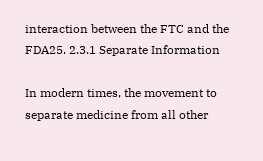interaction between the FTC and the FDA25. 2.3.1 Separate Information

In modern times, the movement to separate medicine from all other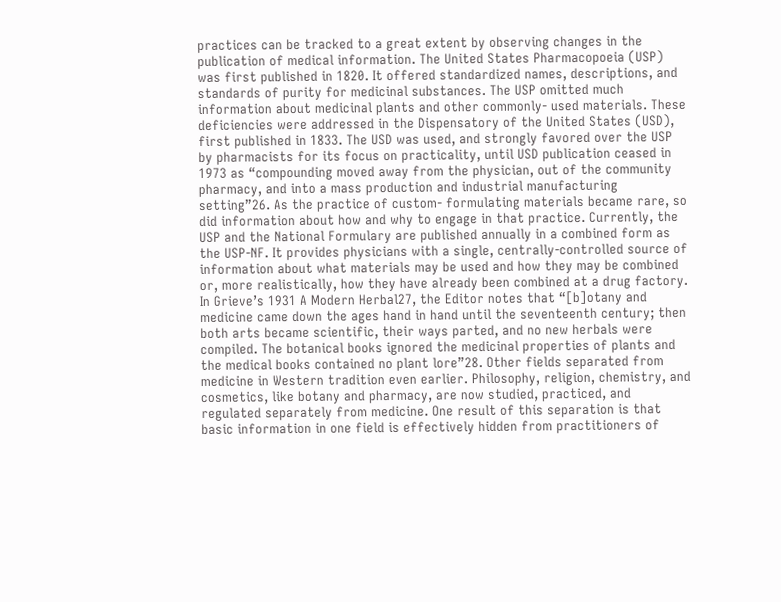practices can be tracked to a great extent by observing changes in the publication of medical information. The United States Pharmacopoeia (USP) was first published in 1820. It offered standardized names, descriptions, and standards of purity for medicinal substances. The USP omitted much information about medicinal plants and other commonly- used materials. These deficiencies were addressed in the Dispensatory of the United States (USD), first published in 1833. The USD was used, and strongly favored over the USP by pharmacists for its focus on practicality, until USD publication ceased in 1973 as “compounding moved away from the physician, out of the community pharmacy, and into a mass production and industrial manufacturing setting”26. As the practice of custom- formulating materials became rare, so did information about how and why to engage in that practice. Currently, the USP and the National Formulary are published annually in a combined form as the USP-NF. It provides physicians with a single, centrally-controlled source of information about what materials may be used and how they may be combined or, more realistically, how they have already been combined at a drug factory. In Grieve’s 1931 A Modern Herbal27, the Editor notes that “[b]otany and medicine came down the ages hand in hand until the seventeenth century; then both arts became scientific, their ways parted, and no new herbals were compiled. The botanical books ignored the medicinal properties of plants and the medical books contained no plant lore”28. Other fields separated from medicine in Western tradition even earlier. Philosophy, religion, chemistry, and cosmetics, like botany and pharmacy, are now studied, practiced, and regulated separately from medicine. One result of this separation is that basic information in one field is effectively hidden from practitioners of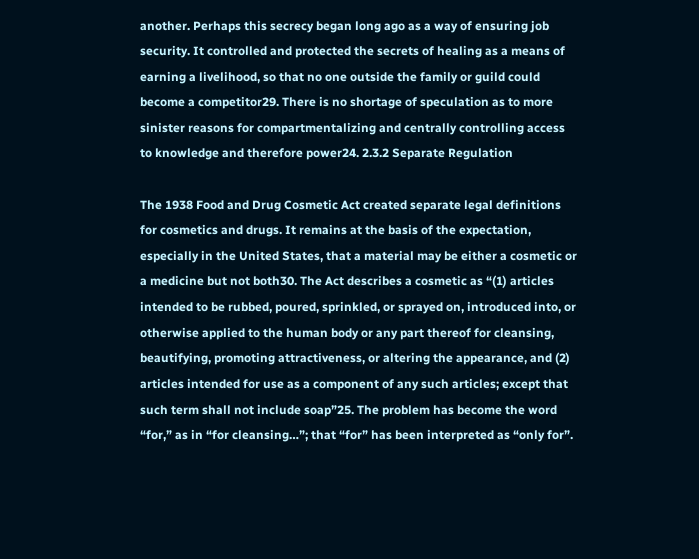another. Perhaps this secrecy began long ago as a way of ensuring job security. It controlled and protected the secrets of healing as a means of earning a livelihood, so that no one outside the family or guild could become a competitor29. There is no shortage of speculation as to more sinister reasons for compartmentalizing and centrally controlling access to knowledge and therefore power24. 2.3.2 Separate Regulation

The 1938 Food and Drug Cosmetic Act created separate legal definitions for cosmetics and drugs. It remains at the basis of the expectation, especially in the United States, that a material may be either a cosmetic or a medicine but not both30. The Act describes a cosmetic as “(1) articles intended to be rubbed, poured, sprinkled, or sprayed on, introduced into, or otherwise applied to the human body or any part thereof for cleansing, beautifying, promoting attractiveness, or altering the appearance, and (2) articles intended for use as a component of any such articles; except that such term shall not include soap”25. The problem has become the word “for,” as in “for cleansing…”; that “for” has been interpreted as “only for”.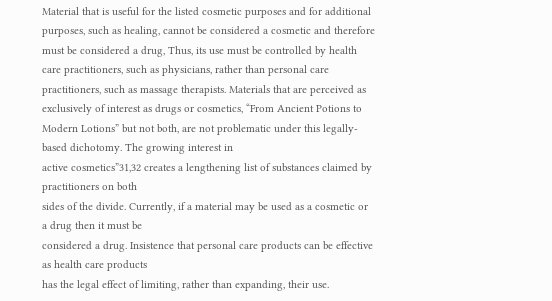Material that is useful for the listed cosmetic purposes and for additional purposes, such as healing, cannot be considered a cosmetic and therefore must be considered a drug, Thus, its use must be controlled by health care practitioners, such as physicians, rather than personal care practitioners, such as massage therapists. Materials that are perceived as exclusively of interest as drugs or cosmetics, “From Ancient Potions to Modern Lotions” but not both, are not problematic under this legally-based dichotomy. The growing interest in
active cosmetics”31,32 creates a lengthening list of substances claimed by practitioners on both
sides of the divide. Currently, if a material may be used as a cosmetic or a drug then it must be
considered a drug. Insistence that personal care products can be effective as health care products
has the legal effect of limiting, rather than expanding, their use.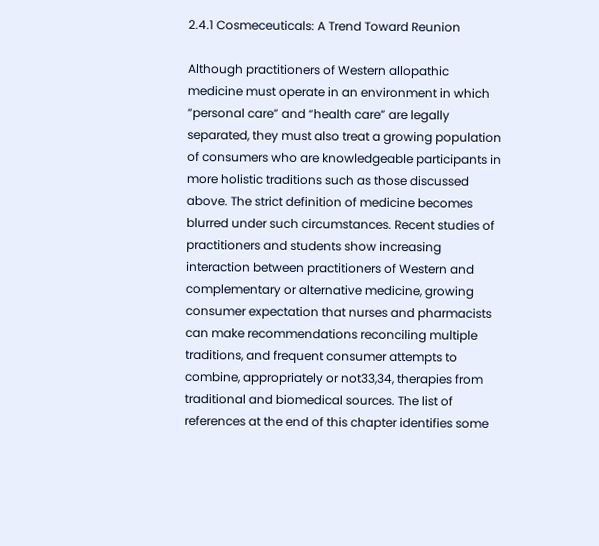2.4.1 Cosmeceuticals: A Trend Toward Reunion

Although practitioners of Western allopathic medicine must operate in an environment in which “personal care” and “health care” are legally separated, they must also treat a growing population of consumers who are knowledgeable participants in more holistic traditions such as those discussed above. The strict definition of medicine becomes blurred under such circumstances. Recent studies of practitioners and students show increasing interaction between practitioners of Western and complementary or alternative medicine, growing consumer expectation that nurses and pharmacists can make recommendations reconciling multiple traditions, and frequent consumer attempts to combine, appropriately or not33,34, therapies from traditional and biomedical sources. The list of references at the end of this chapter identifies some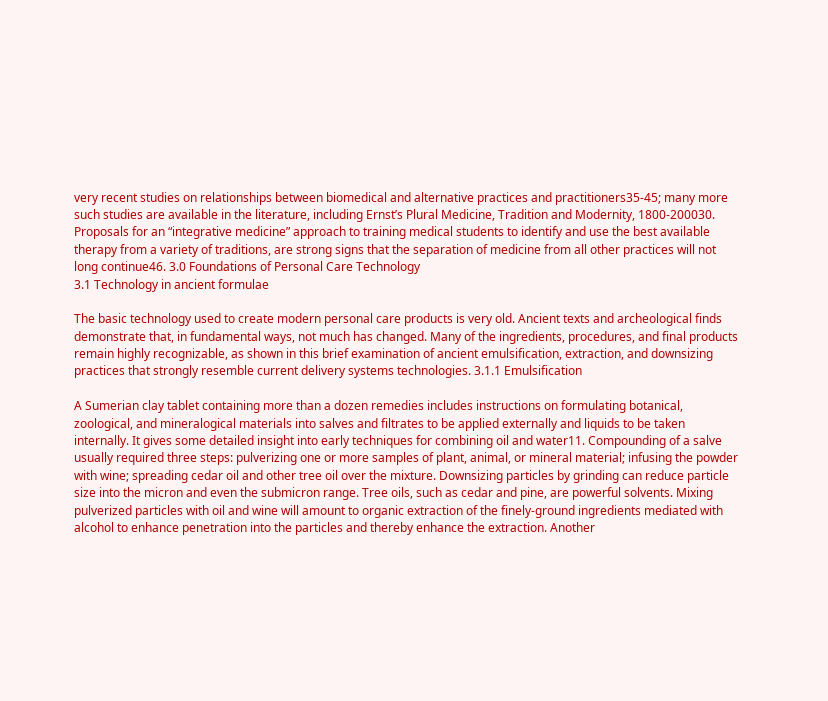very recent studies on relationships between biomedical and alternative practices and practitioners35-45; many more such studies are available in the literature, including Ernst’s Plural Medicine, Tradition and Modernity, 1800-200030. Proposals for an “integrative medicine” approach to training medical students to identify and use the best available therapy from a variety of traditions, are strong signs that the separation of medicine from all other practices will not long continue46. 3.0 Foundations of Personal Care Technology
3.1 Technology in ancient formulae

The basic technology used to create modern personal care products is very old. Ancient texts and archeological finds demonstrate that, in fundamental ways, not much has changed. Many of the ingredients, procedures, and final products remain highly recognizable, as shown in this brief examination of ancient emulsification, extraction, and downsizing practices that strongly resemble current delivery systems technologies. 3.1.1 Emulsification

A Sumerian clay tablet containing more than a dozen remedies includes instructions on formulating botanical, zoological, and mineralogical materials into salves and filtrates to be applied externally and liquids to be taken internally. It gives some detailed insight into early techniques for combining oil and water11. Compounding of a salve usually required three steps: pulverizing one or more samples of plant, animal, or mineral material; infusing the powder with wine; spreading cedar oil and other tree oil over the mixture. Downsizing particles by grinding can reduce particle size into the micron and even the submicron range. Tree oils, such as cedar and pine, are powerful solvents. Mixing pulverized particles with oil and wine will amount to organic extraction of the finely-ground ingredients mediated with alcohol to enhance penetration into the particles and thereby enhance the extraction. Another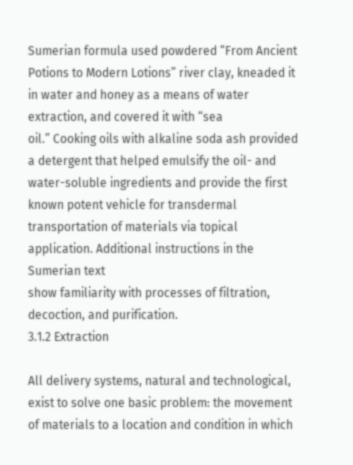Sumerian formula used powdered “From Ancient Potions to Modern Lotions” river clay, kneaded it in water and honey as a means of water extraction, and covered it with “sea
oil.” Cooking oils with alkaline soda ash provided a detergent that helped emulsify the oil- and
water-soluble ingredients and provide the first known potent vehicle for transdermal
transportation of materials via topical application. Additional instructions in the Sumerian text
show familiarity with processes of filtration, decoction, and purification.
3.1.2 Extraction

All delivery systems, natural and technological, exist to solve one basic problem: the movement of materials to a location and condition in which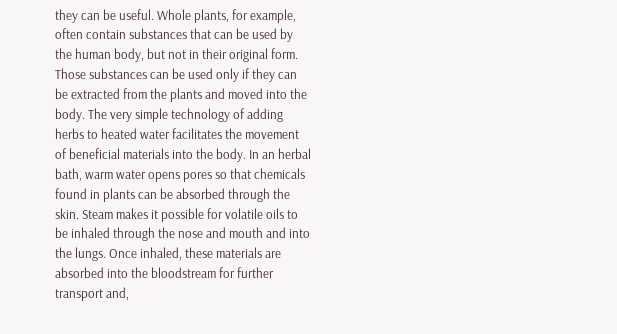they can be useful. Whole plants, for example, often contain substances that can be used by the human body, but not in their original form. Those substances can be used only if they can be extracted from the plants and moved into the body. The very simple technology of adding herbs to heated water facilitates the movement of beneficial materials into the body. In an herbal bath, warm water opens pores so that chemicals found in plants can be absorbed through the skin. Steam makes it possible for volatile oils to be inhaled through the nose and mouth and into the lungs. Once inhaled, these materials are absorbed into the bloodstream for further transport and,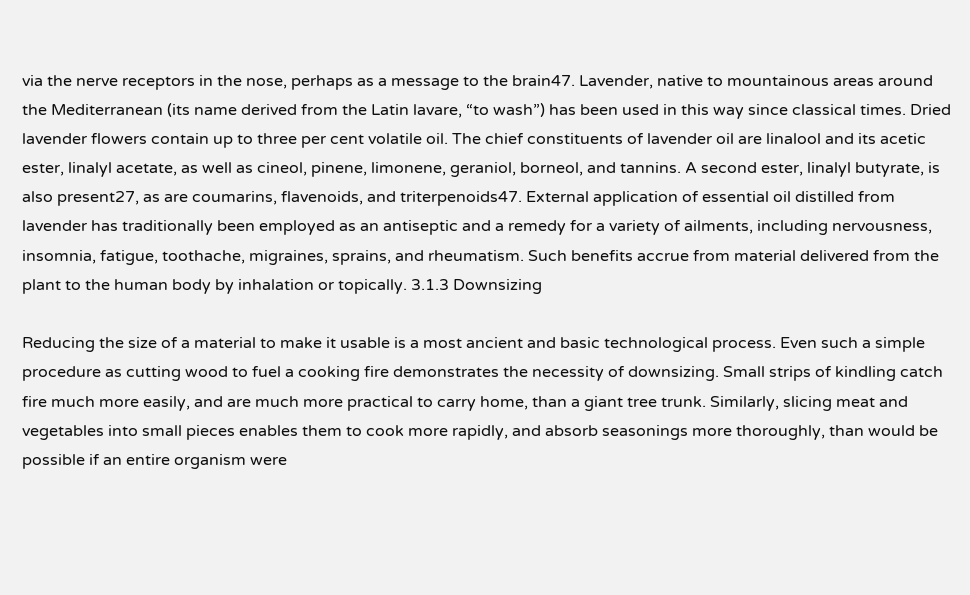via the nerve receptors in the nose, perhaps as a message to the brain47. Lavender, native to mountainous areas around the Mediterranean (its name derived from the Latin lavare, “to wash”) has been used in this way since classical times. Dried lavender flowers contain up to three per cent volatile oil. The chief constituents of lavender oil are linalool and its acetic ester, linalyl acetate, as well as cineol, pinene, limonene, geraniol, borneol, and tannins. A second ester, linalyl butyrate, is also present27, as are coumarins, flavenoids, and triterpenoids47. External application of essential oil distilled from lavender has traditionally been employed as an antiseptic and a remedy for a variety of ailments, including nervousness, insomnia, fatigue, toothache, migraines, sprains, and rheumatism. Such benefits accrue from material delivered from the plant to the human body by inhalation or topically. 3.1.3 Downsizing

Reducing the size of a material to make it usable is a most ancient and basic technological process. Even such a simple procedure as cutting wood to fuel a cooking fire demonstrates the necessity of downsizing. Small strips of kindling catch fire much more easily, and are much more practical to carry home, than a giant tree trunk. Similarly, slicing meat and vegetables into small pieces enables them to cook more rapidly, and absorb seasonings more thoroughly, than would be possible if an entire organism were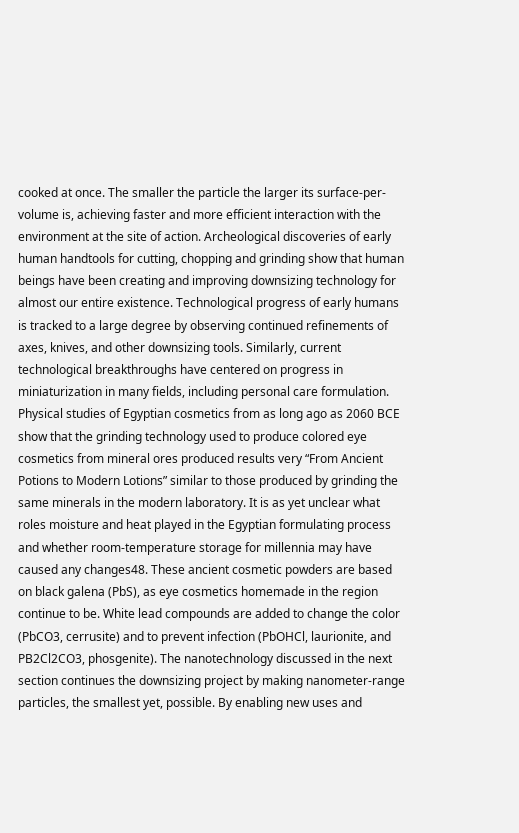cooked at once. The smaller the particle the larger its surface-per-volume is, achieving faster and more efficient interaction with the environment at the site of action. Archeological discoveries of early human handtools for cutting, chopping and grinding show that human beings have been creating and improving downsizing technology for almost our entire existence. Technological progress of early humans is tracked to a large degree by observing continued refinements of axes, knives, and other downsizing tools. Similarly, current technological breakthroughs have centered on progress in miniaturization in many fields, including personal care formulation. Physical studies of Egyptian cosmetics from as long ago as 2060 BCE show that the grinding technology used to produce colored eye cosmetics from mineral ores produced results very “From Ancient Potions to Modern Lotions” similar to those produced by grinding the same minerals in the modern laboratory. It is as yet unclear what roles moisture and heat played in the Egyptian formulating process and whether room-temperature storage for millennia may have caused any changes48. These ancient cosmetic powders are based on black galena (PbS), as eye cosmetics homemade in the region continue to be. White lead compounds are added to change the color (PbCO3, cerrusite) and to prevent infection (PbOHCl, laurionite, and PB2Cl2CO3, phosgenite). The nanotechnology discussed in the next section continues the downsizing project by making nanometer-range particles, the smallest yet, possible. By enabling new uses and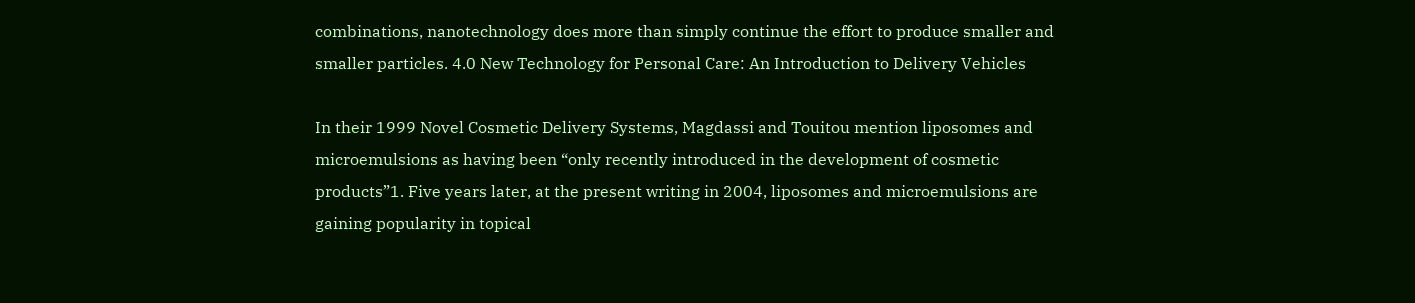combinations, nanotechnology does more than simply continue the effort to produce smaller and smaller particles. 4.0 New Technology for Personal Care: An Introduction to Delivery Vehicles

In their 1999 Novel Cosmetic Delivery Systems, Magdassi and Touitou mention liposomes and microemulsions as having been “only recently introduced in the development of cosmetic products”1. Five years later, at the present writing in 2004, liposomes and microemulsions are gaining popularity in topical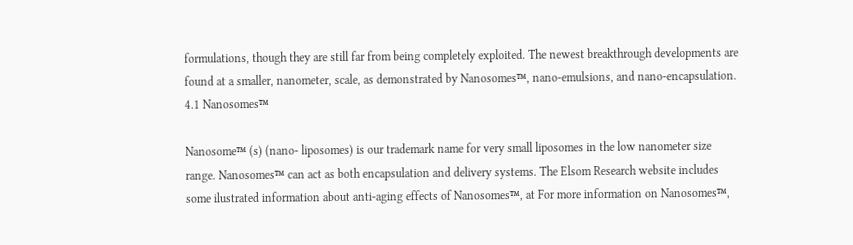formulations, though they are still far from being completely exploited. The newest breakthrough developments are found at a smaller, nanometer, scale, as demonstrated by Nanosomes™, nano-emulsions, and nano-encapsulation. 4.1 Nanosomes™

Nanosome™ (s) (nano- liposomes) is our trademark name for very small liposomes in the low nanometer size range. Nanosomes™ can act as both encapsulation and delivery systems. The Elsom Research website includes some ilustrated information about anti-aging effects of Nanosomes™, at For more information on Nanosomes™,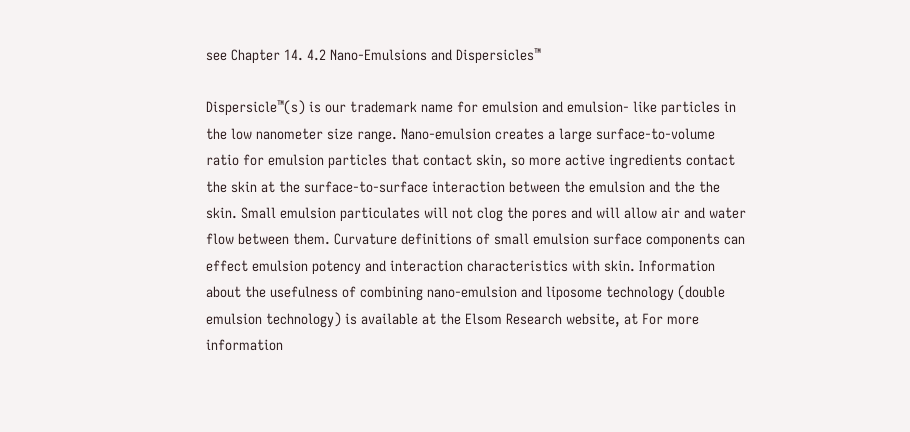see Chapter 14. 4.2 Nano-Emulsions and Dispersicles™

Dispersicle™(s) is our trademark name for emulsion and emulsion- like particles in the low nanometer size range. Nano-emulsion creates a large surface-to-volume ratio for emulsion particles that contact skin, so more active ingredients contact the skin at the surface-to-surface interaction between the emulsion and the the skin. Small emulsion particulates will not clog the pores and will allow air and water flow between them. Curvature definitions of small emulsion surface components can effect emulsion potency and interaction characteristics with skin. Information about the usefulness of combining nano-emulsion and liposome technology (double emulsion technology) is available at the Elsom Research website, at For more information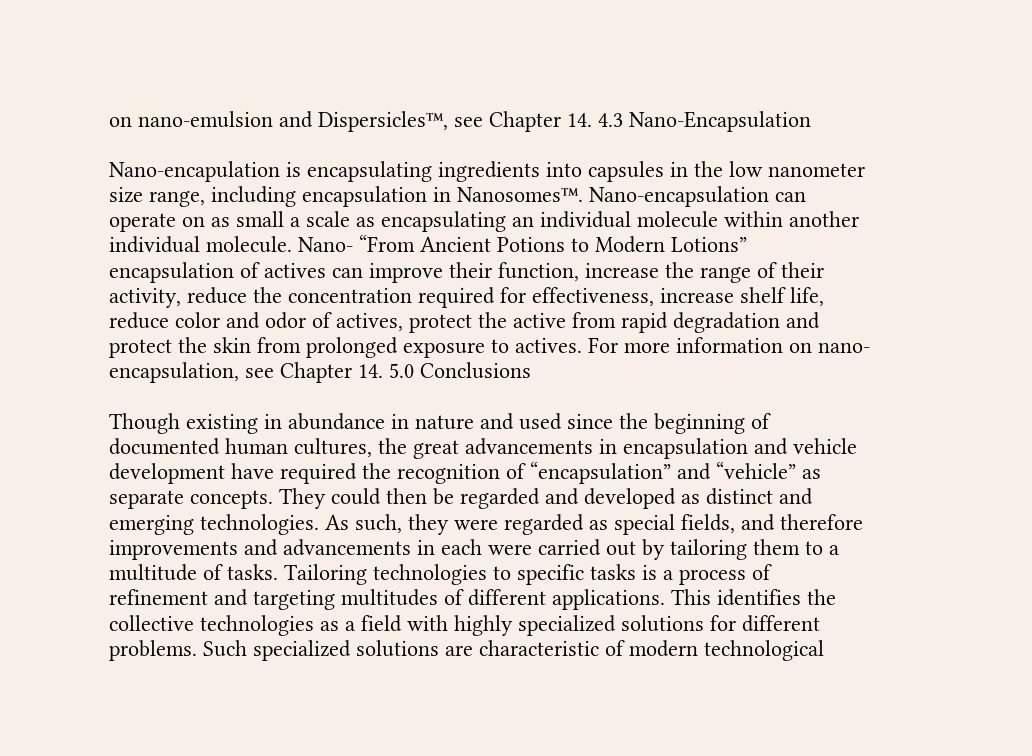on nano-emulsion and Dispersicles™, see Chapter 14. 4.3 Nano-Encapsulation

Nano-encapulation is encapsulating ingredients into capsules in the low nanometer size range, including encapsulation in Nanosomes™. Nano-encapsulation can operate on as small a scale as encapsulating an individual molecule within another individual molecule. Nano- “From Ancient Potions to Modern Lotions” encapsulation of actives can improve their function, increase the range of their activity, reduce the concentration required for effectiveness, increase shelf life, reduce color and odor of actives, protect the active from rapid degradation and protect the skin from prolonged exposure to actives. For more information on nano-encapsulation, see Chapter 14. 5.0 Conclusions

Though existing in abundance in nature and used since the beginning of documented human cultures, the great advancements in encapsulation and vehicle development have required the recognition of “encapsulation” and “vehicle” as separate concepts. They could then be regarded and developed as distinct and emerging technologies. As such, they were regarded as special fields, and therefore improvements and advancements in each were carried out by tailoring them to a multitude of tasks. Tailoring technologies to specific tasks is a process of refinement and targeting multitudes of different applications. This identifies the collective technologies as a field with highly specialized solutions for different problems. Such specialized solutions are characteristic of modern technological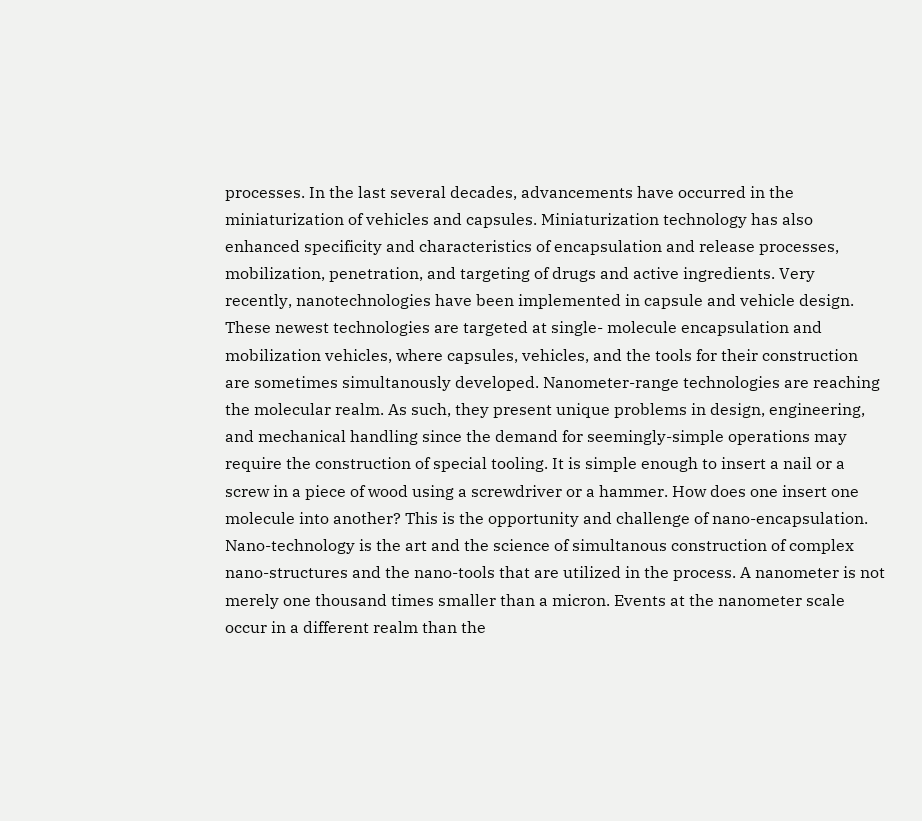processes. In the last several decades, advancements have occurred in the miniaturization of vehicles and capsules. Miniaturization technology has also enhanced specificity and characteristics of encapsulation and release processes, mobilization, penetration, and targeting of drugs and active ingredients. Very recently, nanotechnologies have been implemented in capsule and vehicle design. These newest technologies are targeted at single- molecule encapsulation and mobilization vehicles, where capsules, vehicles, and the tools for their construction are sometimes simultanously developed. Nanometer-range technologies are reaching the molecular realm. As such, they present unique problems in design, engineering, and mechanical handling since the demand for seemingly-simple operations may require the construction of special tooling. It is simple enough to insert a nail or a screw in a piece of wood using a screwdriver or a hammer. How does one insert one molecule into another? This is the opportunity and challenge of nano-encapsulation. Nano-technology is the art and the science of simultanous construction of complex nano-structures and the nano-tools that are utilized in the process. A nanometer is not merely one thousand times smaller than a micron. Events at the nanometer scale occur in a different realm than the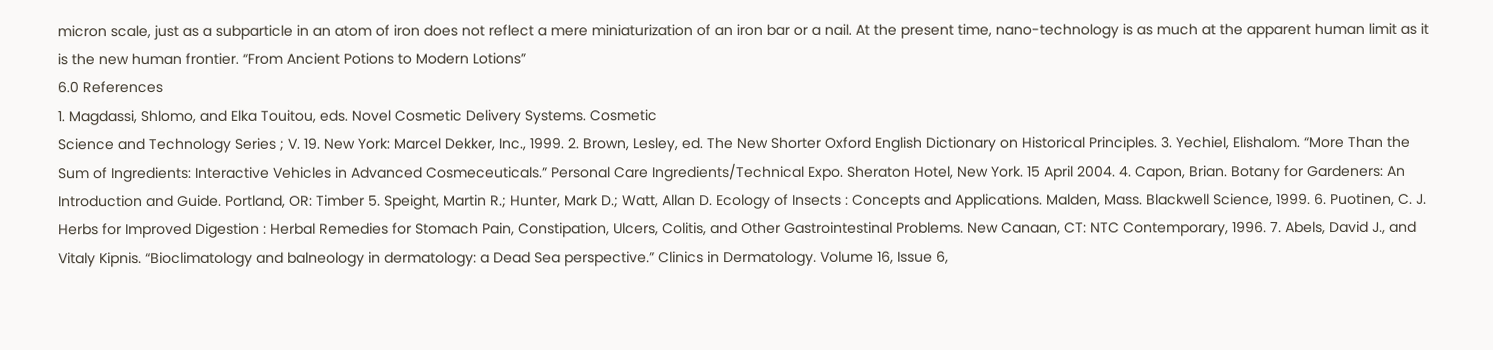micron scale, just as a subparticle in an atom of iron does not reflect a mere miniaturization of an iron bar or a nail. At the present time, nano-technology is as much at the apparent human limit as it is the new human frontier. “From Ancient Potions to Modern Lotions”
6.0 References
1. Magdassi, Shlomo, and Elka Touitou, eds. Novel Cosmetic Delivery Systems. Cosmetic
Science and Technology Series ; V. 19. New York: Marcel Dekker, Inc., 1999. 2. Brown, Lesley, ed. The New Shorter Oxford English Dictionary on Historical Principles. 3. Yechiel, Elishalom. “More Than the Sum of Ingredients: Interactive Vehicles in Advanced Cosmeceuticals.” Personal Care Ingredients/Technical Expo. Sheraton Hotel, New York. 15 April 2004. 4. Capon, Brian. Botany for Gardeners: An Introduction and Guide. Portland, OR: Timber 5. Speight, Martin R.; Hunter, Mark D.; Watt, Allan D. Ecology of Insects : Concepts and Applications. Malden, Mass. Blackwell Science, 1999. 6. Puotinen, C. J. Herbs for Improved Digestion : Herbal Remedies for Stomach Pain, Constipation, Ulcers, Colitis, and Other Gastrointestinal Problems. New Canaan, CT: NTC Contemporary, 1996. 7. Abels, David J., and Vitaly Kipnis. “Bioclimatology and balneology in dermatology: a Dead Sea perspective.” Clinics in Dermatology. Volume 16, Issue 6,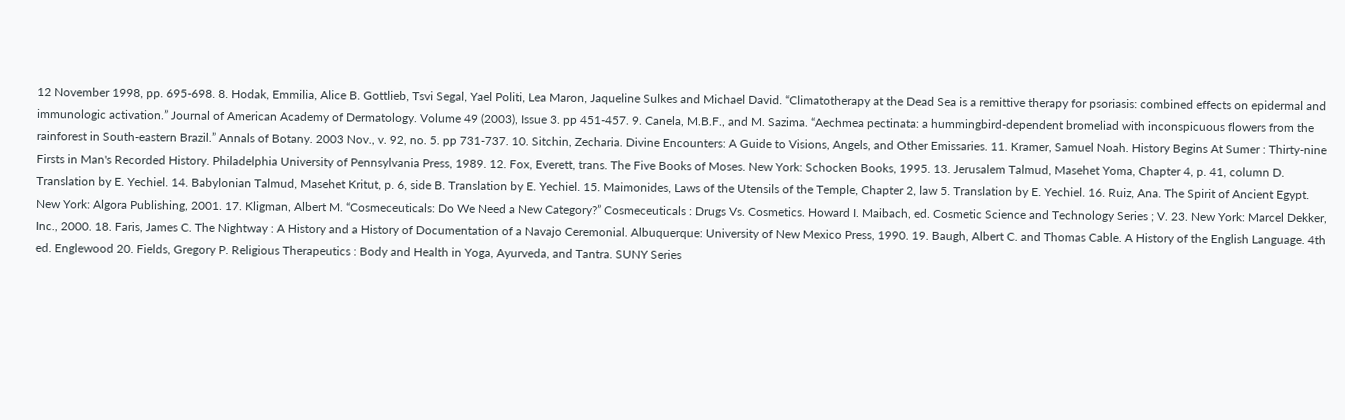12 November 1998, pp. 695-698. 8. Hodak, Emmilia, Alice B. Gottlieb, Tsvi Segal, Yael Politi, Lea Maron, Jaqueline Sulkes and Michael David. “Climatotherapy at the Dead Sea is a remittive therapy for psoriasis: combined effects on epidermal and immunologic activation.” Journal of American Academy of Dermatology. Volume 49 (2003), Issue 3. pp 451-457. 9. Canela, M.B.F., and M. Sazima. “Aechmea pectinata: a hummingbird-dependent bromeliad with inconspicuous flowers from the rainforest in South-eastern Brazil.” Annals of Botany. 2003 Nov., v. 92, no. 5. pp 731-737. 10. Sitchin, Zecharia. Divine Encounters: A Guide to Visions, Angels, and Other Emissaries. 11. Kramer, Samuel Noah. History Begins At Sumer : Thirty-nine Firsts in Man's Recorded History. Philadelphia University of Pennsylvania Press, 1989. 12. Fox, Everett, trans. The Five Books of Moses. New York: Schocken Books, 1995. 13. Jerusalem Talmud, Masehet Yoma, Chapter 4, p. 41, column D. Translation by E. Yechiel. 14. Babylonian Talmud, Masehet Kritut, p. 6, side B. Translation by E. Yechiel. 15. Maimonides, Laws of the Utensils of the Temple, Chapter 2, law 5. Translation by E. Yechiel. 16. Ruiz, Ana. The Spirit of Ancient Egypt. New York: Algora Publishing, 2001. 17. Kligman, Albert M. “Cosmeceuticals: Do We Need a New Category?” Cosmeceuticals : Drugs Vs. Cosmetics. Howard I. Maibach, ed. Cosmetic Science and Technology Series ; V. 23. New York: Marcel Dekker, Inc., 2000. 18. Faris, James C. The Nightway : A History and a History of Documentation of a Navajo Ceremonial. Albuquerque: University of New Mexico Press, 1990. 19. Baugh, Albert C. and Thomas Cable. A History of the English Language. 4th ed. Englewood 20. Fields, Gregory P. Religious Therapeutics : Body and Health in Yoga, Ayurveda, and Tantra. SUNY Series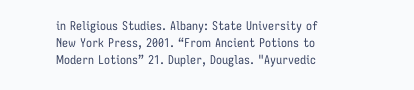in Religious Studies. Albany: State University of New York Press, 2001. “From Ancient Potions to Modern Lotions” 21. Dupler, Douglas. "Ayurvedic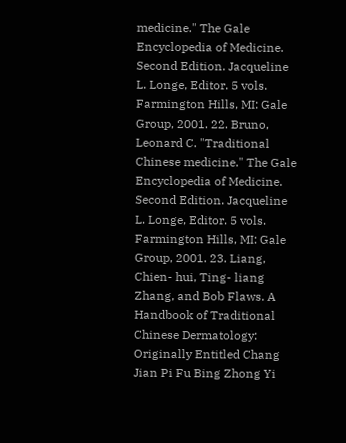medicine." The Gale Encyclopedia of Medicine. Second Edition. Jacqueline L. Longe, Editor. 5 vols. Farmington Hills, MI: Gale Group, 2001. 22. Bruno, Leonard C. "Traditional Chinese medicine." The Gale Encyclopedia of Medicine. Second Edition. Jacqueline L. Longe, Editor. 5 vols. Farmington Hills, MI: Gale Group, 2001. 23. Liang, Chien- hui, Ting- liang Zhang, and Bob Flaws. A Handbook of Traditional Chinese Dermatology: Originally Entitled Chang Jian Pi Fu Bing Zhong Yi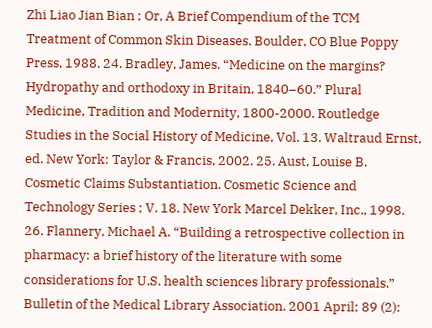Zhi Liao Jian Bian ; Or, A Brief Compendium of the TCM Treatment of Common Skin Diseases. Boulder, CO Blue Poppy Press, 1988. 24. Bradley, James. “Medicine on the margins? Hydropathy and orthodoxy in Britain, 1840–60.” Plural Medicine, Tradition and Modernity, 1800-2000. Routledge Studies in the Social History of Medicine, Vol. 13. Waltraud Ernst, ed. New York: Taylor & Francis, 2002. 25. Aust, Louise B. Cosmetic Claims Substantiation. Cosmetic Science and Technology Series ; V. 18. New York Marcel Dekker, Inc., 1998. 26. Flannery, Michael A. “Building a retrospective collection in pharmacy: a brief history of the literature with some considerations for U.S. health sciences library professionals.” Bulletin of the Medical Library Association. 2001 April; 89 (2):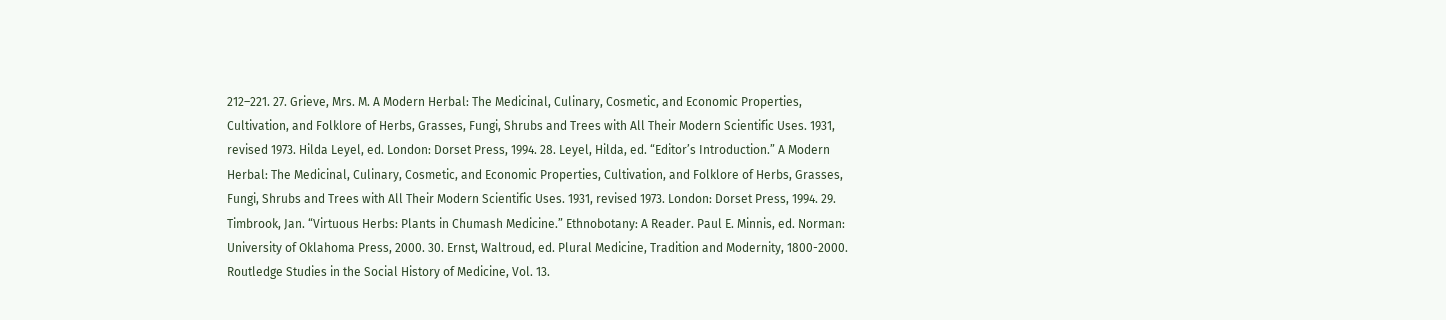212–221. 27. Grieve, Mrs. M. A Modern Herbal: The Medicinal, Culinary, Cosmetic, and Economic Properties, Cultivation, and Folklore of Herbs, Grasses, Fungi, Shrubs and Trees with All Their Modern Scientific Uses. 1931, revised 1973. Hilda Leyel, ed. London: Dorset Press, 1994. 28. Leyel, Hilda, ed. “Editor’s Introduction.” A Modern Herbal: The Medicinal, Culinary, Cosmetic, and Economic Properties, Cultivation, and Folklore of Herbs, Grasses, Fungi, Shrubs and Trees with All Their Modern Scientific Uses. 1931, revised 1973. London: Dorset Press, 1994. 29. Timbrook, Jan. “Virtuous Herbs: Plants in Chumash Medicine.” Ethnobotany: A Reader. Paul E. Minnis, ed. Norman: University of Oklahoma Press, 2000. 30. Ernst, Waltroud, ed. Plural Medicine, Tradition and Modernity, 1800-2000. Routledge Studies in the Social History of Medicine, Vol. 13.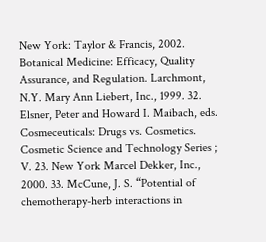New York: Taylor & Francis, 2002. Botanical Medicine: Efficacy, Quality Assurance, and Regulation. Larchmont, N.Y. Mary Ann Liebert, Inc., 1999. 32. Elsner, Peter and Howard I. Maibach, eds. Cosmeceuticals: Drugs vs. Cosmetics. Cosmetic Science and Technology Series ; V. 23. New York Marcel Dekker, Inc., 2000. 33. McCune, J. S. “Potential of chemotherapy-herb interactions in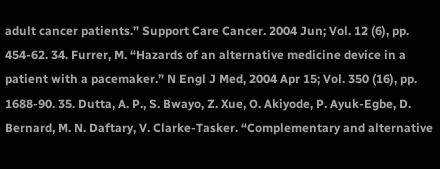adult cancer patients.” Support Care Cancer. 2004 Jun; Vol. 12 (6), pp. 454-62. 34. Furrer, M. “Hazards of an alternative medicine device in a patient with a pacemaker.” N Engl J Med, 2004 Apr 15; Vol. 350 (16), pp. 1688-90. 35. Dutta, A. P., S. Bwayo, Z. Xue, O. Akiyode, P. Ayuk-Egbe, D. Bernard, M. N. Daftary, V. Clarke-Tasker. “Complementary and alternative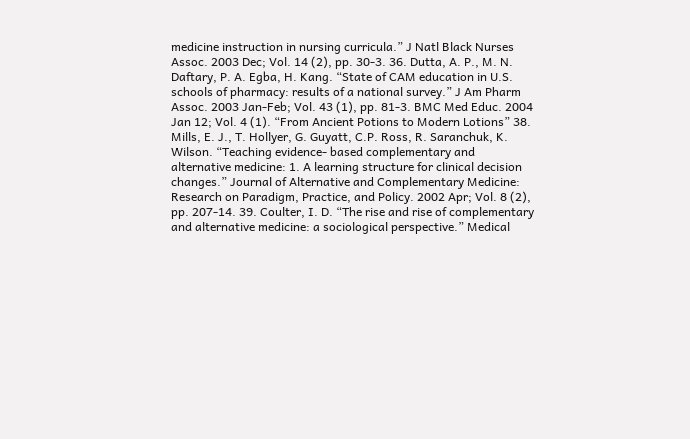medicine instruction in nursing curricula.” J Natl Black Nurses Assoc. 2003 Dec; Vol. 14 (2), pp. 30-3. 36. Dutta, A. P., M. N. Daftary, P. A. Egba, H. Kang. “State of CAM education in U.S. schools of pharmacy: results of a national survey.” J Am Pharm Assoc. 2003 Jan-Feb; Vol. 43 (1), pp. 81-3. BMC Med Educ. 2004 Jan 12; Vol. 4 (1). “From Ancient Potions to Modern Lotions” 38. Mills, E. J., T. Hollyer, G. Guyatt, C.P. Ross, R. Saranchuk, K. Wilson. “Teaching evidence- based complementary and alternative medicine: 1. A learning structure for clinical decision changes.” Journal of Alternative and Complementary Medicine: Research on Paradigm, Practice, and Policy. 2002 Apr; Vol. 8 (2), pp. 207-14. 39. Coulter, I. D. “The rise and rise of complementary and alternative medicine: a sociological perspective.” Medical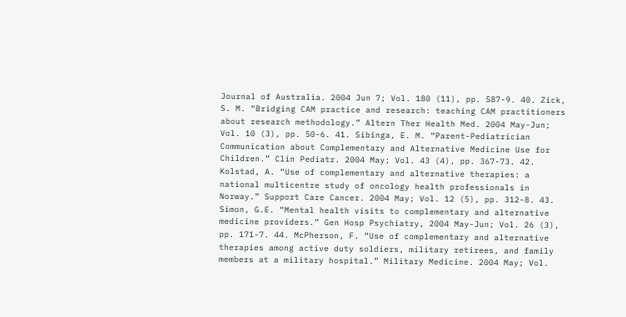Journal of Australia. 2004 Jun 7; Vol. 180 (11), pp. 587-9. 40. Zick, S. M. “Bridging CAM practice and research: teaching CAM practitioners about research methodology.” Altern Ther Health Med. 2004 May-Jun; Vol. 10 (3), pp. 50-6. 41. Sibinga, E. M. “Parent-Pediatrician Communication about Complementary and Alternative Medicine Use for Children.” Clin Pediatr. 2004 May; Vol. 43 (4), pp. 367-73. 42. Kolstad, A. “Use of complementary and alternative therapies: a national multicentre study of oncology health professionals in Norway.” Support Care Cancer. 2004 May; Vol. 12 (5), pp. 312-8. 43. Simon, G.E. “Mental health visits to complementary and alternative medicine providers.” Gen Hosp Psychiatry, 2004 May-Jun; Vol. 26 (3), pp. 171-7. 44. McPherson, F. “Use of complementary and alternative therapies among active duty soldiers, military retirees, and family members at a military hospital.” Military Medicine. 2004 May; Vol.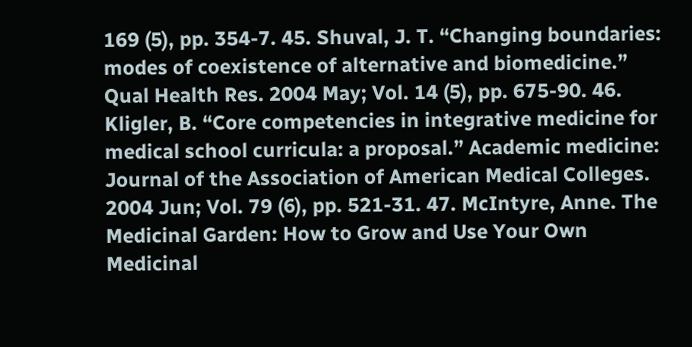169 (5), pp. 354-7. 45. Shuval, J. T. “Changing boundaries: modes of coexistence of alternative and biomedicine.” Qual Health Res. 2004 May; Vol. 14 (5), pp. 675-90. 46. Kligler, B. “Core competencies in integrative medicine for medical school curricula: a proposal.” Academic medicine: Journal of the Association of American Medical Colleges. 2004 Jun; Vol. 79 (6), pp. 521-31. 47. McIntyre, Anne. The Medicinal Garden: How to Grow and Use Your Own Medicinal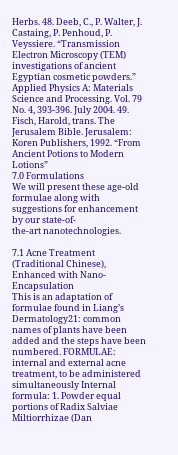Herbs. 48. Deeb, C., P. Walter, J. Castaing, P. Penhoud, P. Veyssiere. “Transmission Electron Microscopy (TEM) investigations of ancient Egyptian cosmetic powders.” Applied Physics A: Materials Science and Processing. Vol. 79 No. 4, 393-396. July 2004. 49. Fisch, Harold, trans. The Jerusalem Bible. Jerusalem: Koren Publishers, 1992. “From Ancient Potions to Modern Lotions”
7.0 Formulations
We will present these age-old formulae along with suggestions for enhancement by our state-of-
the-art nanotechnologies.

7.1 Acne Treatment (Traditional Chinese), Enhanced with Nano-Encapsulation
This is an adaptation of formulae found in Liang’s
Dermatology21: common names of plants have been added and the steps have been numbered. FORMULAE: internal and external acne treatment, to be administered simultaneously Internal formula: 1. Powder equal portions of Radix Salviae Miltiorrhizae (Dan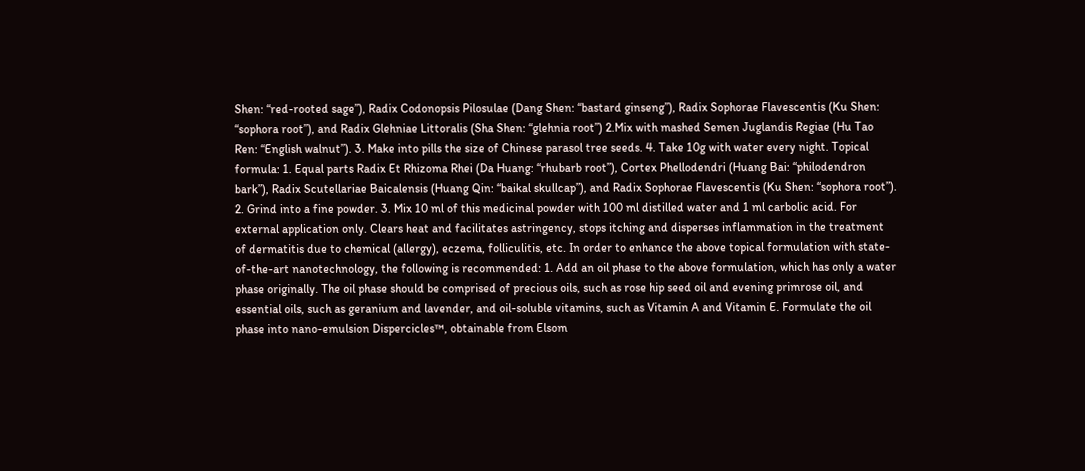Shen: “red-rooted sage”), Radix Codonopsis Pilosulae (Dang Shen: “bastard ginseng”), Radix Sophorae Flavescentis (Ku Shen: “sophora root”), and Radix Glehniae Littoralis (Sha Shen: “glehnia root”) 2.Mix with mashed Semen Juglandis Regiae (Hu Tao Ren: “English walnut”). 3. Make into pills the size of Chinese parasol tree seeds. 4. Take 10g with water every night. Topical formula: 1. Equal parts Radix Et Rhizoma Rhei (Da Huang: “rhubarb root”), Cortex Phellodendri (Huang Bai: “philodendron bark”), Radix Scutellariae Baicalensis (Huang Qin: “baikal skullcap”), and Radix Sophorae Flavescentis (Ku Shen: “sophora root”). 2. Grind into a fine powder. 3. Mix 10 ml of this medicinal powder with 100 ml distilled water and 1 ml carbolic acid. For external application only. Clears heat and facilitates astringency, stops itching and disperses inflammation in the treatment of dermatitis due to chemical (allergy), eczema, folliculitis, etc. In order to enhance the above topical formulation with state-of-the-art nanotechnology, the following is recommended: 1. Add an oil phase to the above formulation, which has only a water phase originally. The oil phase should be comprised of precious oils, such as rose hip seed oil and evening primrose oil, and essential oils, such as geranium and lavender, and oil-soluble vitamins, such as Vitamin A and Vitamin E. Formulate the oil phase into nano-emulsion Dispercicles™, obtainable from Elsom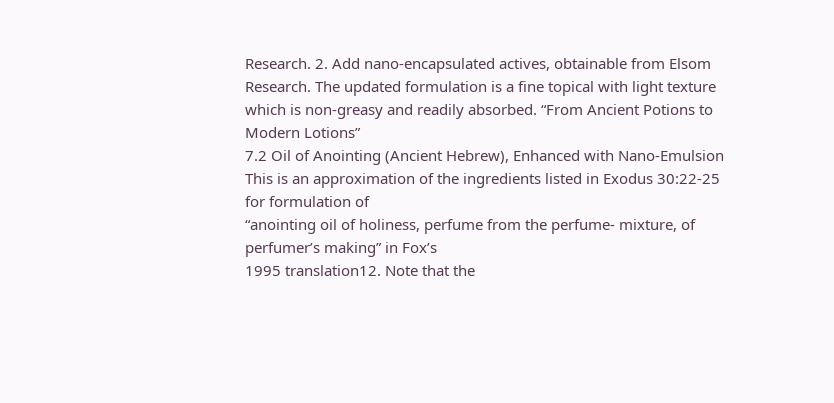Research. 2. Add nano-encapsulated actives, obtainable from Elsom Research. The updated formulation is a fine topical with light texture which is non-greasy and readily absorbed. “From Ancient Potions to Modern Lotions”
7.2 Oil of Anointing (Ancient Hebrew), Enhanced with Nano-Emulsion
This is an approximation of the ingredients listed in Exodus 30:22-25 for formulation of
“anointing oil of holiness, perfume from the perfume- mixture, of perfumer’s making” in Fox’s
1995 translation12. Note that the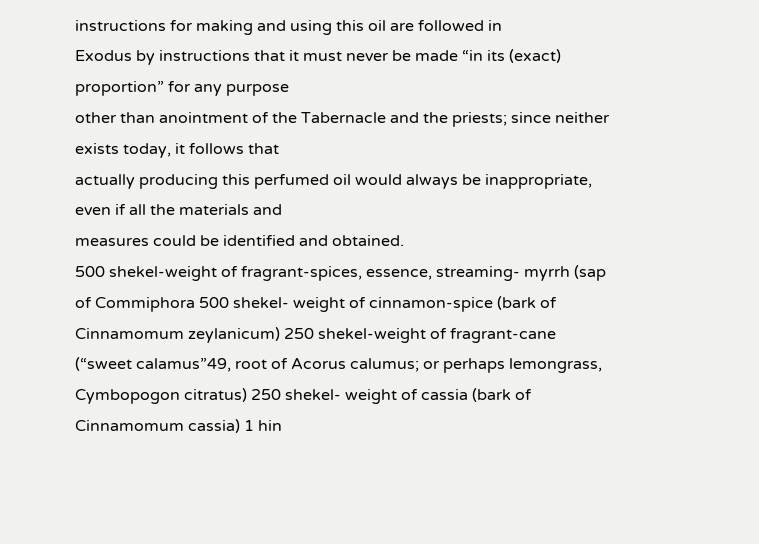instructions for making and using this oil are followed in
Exodus by instructions that it must never be made “in its (exact) proportion” for any purpose
other than anointment of the Tabernacle and the priests; since neither exists today, it follows that
actually producing this perfumed oil would always be inappropriate, even if all the materials and
measures could be identified and obtained.
500 shekel-weight of fragrant-spices, essence, streaming- myrrh (sap of Commiphora 500 shekel- weight of cinnamon-spice (bark of Cinnamomum zeylanicum) 250 shekel-weight of fragrant-cane (“sweet calamus”49, root of Acorus calumus; or perhaps lemongrass, Cymbopogon citratus) 250 shekel- weight of cassia (bark of Cinnamomum cassia) 1 hin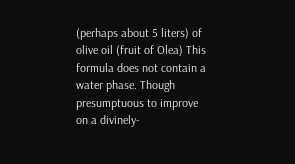(perhaps about 5 liters) of olive oil (fruit of Olea) This formula does not contain a water phase. Though presumptuous to improve on a divinely-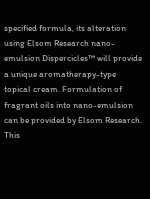specified formula, its alteration using Elsom Research nano-emulsion Dispercicles™ will provide a unique aromatherapy-type topical cream. Formulation of fragrant oils into nano-emulsion can be provided by Elsom Research. This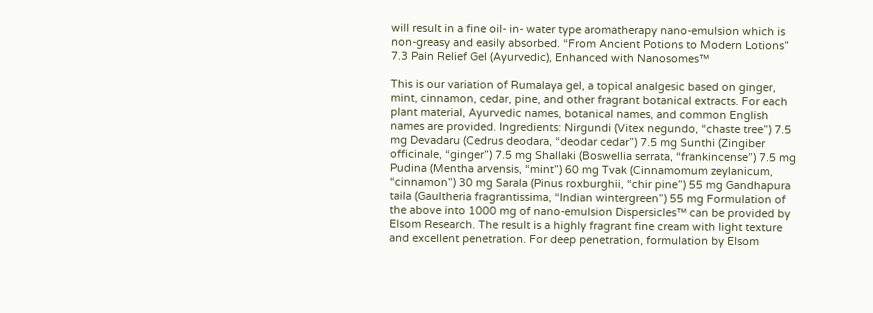will result in a fine oil- in- water type aromatherapy nano-emulsion which is non-greasy and easily absorbed. “From Ancient Potions to Modern Lotions” 7.3 Pain Relief Gel (Ayurvedic), Enhanced with Nanosomes™

This is our variation of Rumalaya gel, a topical analgesic based on ginger, mint, cinnamon, cedar, pine, and other fragrant botanical extracts. For each plant material, Ayurvedic names, botanical names, and common English names are provided. Ingredients: Nirgundi (Vitex negundo, “chaste tree”) 7.5 mg Devadaru (Cedrus deodara, “deodar cedar”) 7.5 mg Sunthi (Zingiber officinale, “ginger”) 7.5 mg Shallaki (Boswellia serrata, “frankincense”) 7.5 mg Pudina (Mentha arvensis, “mint”) 60 mg Tvak (Cinnamomum zeylanicum, “cinnamon”) 30 mg Sarala (Pinus roxburghii, “chir pine”) 55 mg Gandhapura taila (Gaultheria fragrantissima, “Indian wintergreen”) 55 mg Formulation of the above into 1000 mg of nano-emulsion Dispersicles™ can be provided by Elsom Research. The result is a highly fragrant fine cream with light texture and excellent penetration. For deep penetration, formulation by Elsom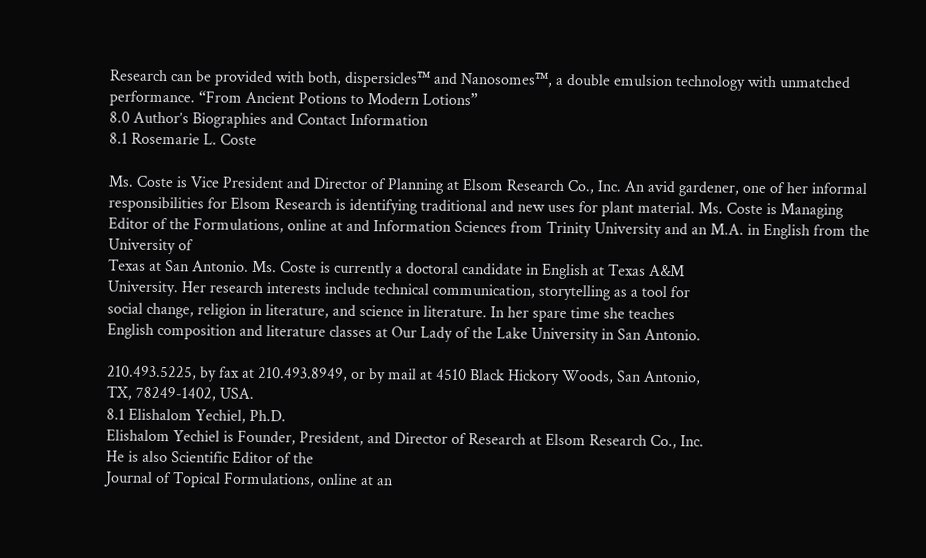Research can be provided with both, dispersicles™ and Nanosomes™, a double emulsion technology with unmatched performance. “From Ancient Potions to Modern Lotions”
8.0 Author’s Biographies and Contact Information
8.1 Rosemarie L. Coste

Ms. Coste is Vice President and Director of Planning at Elsom Research Co., Inc. An avid gardener, one of her informal responsibilities for Elsom Research is identifying traditional and new uses for plant material. Ms. Coste is Managing Editor of the Formulations, online at and Information Sciences from Trinity University and an M.A. in English from the University of
Texas at San Antonio. Ms. Coste is currently a doctoral candidate in English at Texas A&M
University. Her research interests include technical communication, storytelling as a tool for
social change, religion in literature, and science in literature. In her spare time she teaches
English composition and literature classes at Our Lady of the Lake University in San Antonio.

210.493.5225, by fax at 210.493.8949, or by mail at 4510 Black Hickory Woods, San Antonio,
TX, 78249-1402, USA.
8.1 Elishalom Yechiel, Ph.D.
Elishalom Yechiel is Founder, President, and Director of Research at Elsom Research Co., Inc.
He is also Scientific Editor of the
Journal of Topical Formulations, online at an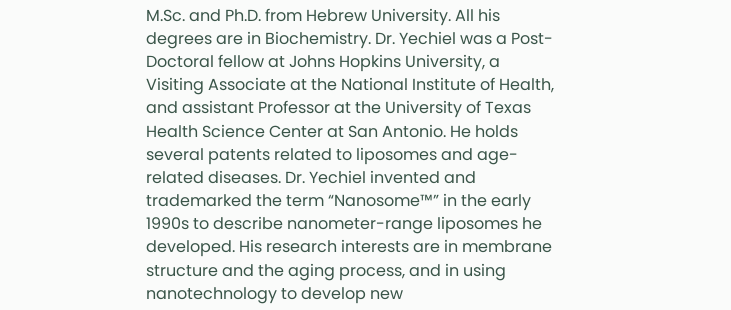M.Sc. and Ph.D. from Hebrew University. All his degrees are in Biochemistry. Dr. Yechiel was a Post-Doctoral fellow at Johns Hopkins University, a Visiting Associate at the National Institute of Health, and assistant Professor at the University of Texas Health Science Center at San Antonio. He holds several patents related to liposomes and age-related diseases. Dr. Yechiel invented and trademarked the term “Nanosome™” in the early 1990s to describe nanometer-range liposomes he developed. His research interests are in membrane structure and the aging process, and in using nanotechnology to develop new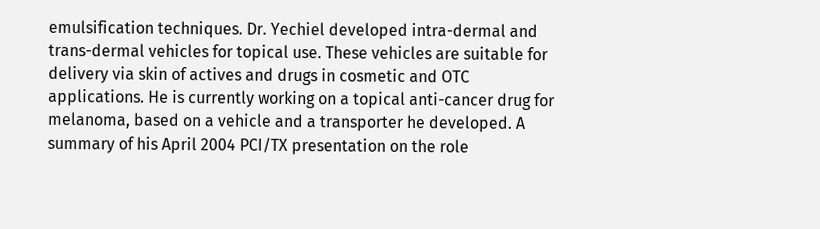emulsification techniques. Dr. Yechiel developed intra-dermal and trans-dermal vehicles for topical use. These vehicles are suitable for delivery via skin of actives and drugs in cosmetic and OTC applications. He is currently working on a topical anti-cancer drug for melanoma, based on a vehicle and a transporter he developed. A summary of his April 2004 PCI/TX presentation on the role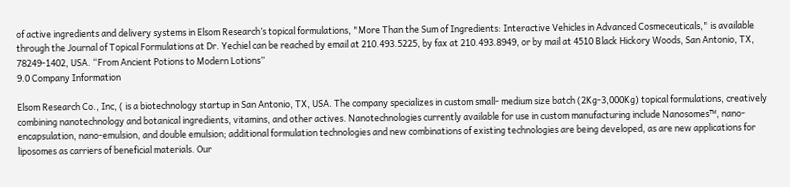of active ingredients and delivery systems in Elsom Research’s topical formulations, "More Than the Sum of Ingredients: Interactive Vehicles in Advanced Cosmeceuticals," is available through the Journal of Topical Formulations at Dr. Yechiel can be reached by email at 210.493.5225, by fax at 210.493.8949, or by mail at 4510 Black Hickory Woods, San Antonio, TX, 78249-1402, USA. “From Ancient Potions to Modern Lotions”
9.0 Company Information

Elsom Research Co., Inc, ( is a biotechnology startup in San Antonio, TX, USA. The company specializes in custom small- medium size batch (2Kg-3,000Kg) topical formulations, creatively combining nanotechnology and botanical ingredients, vitamins, and other actives. Nanotechnologies currently available for use in custom manufacturing include Nanosomes™, nano-encapsulation, nano-emulsion, and double emulsion; additional formulation technologies and new combinations of existing technologies are being developed, as are new applications for liposomes as carriers of beneficial materials. Our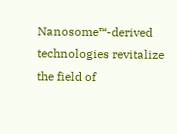Nanosome™-derived technologies revitalize the field of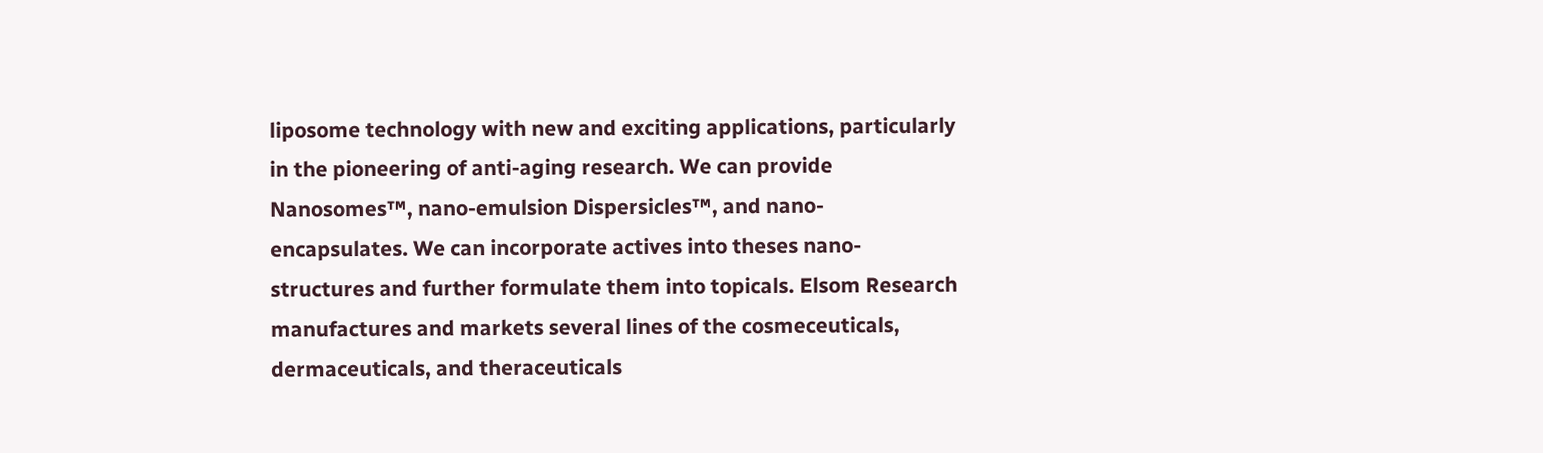liposome technology with new and exciting applications, particularly in the pioneering of anti-aging research. We can provide Nanosomes™, nano-emulsion Dispersicles™, and nano-encapsulates. We can incorporate actives into theses nano-structures and further formulate them into topicals. Elsom Research manufactures and markets several lines of the cosmeceuticals, dermaceuticals, and theraceuticals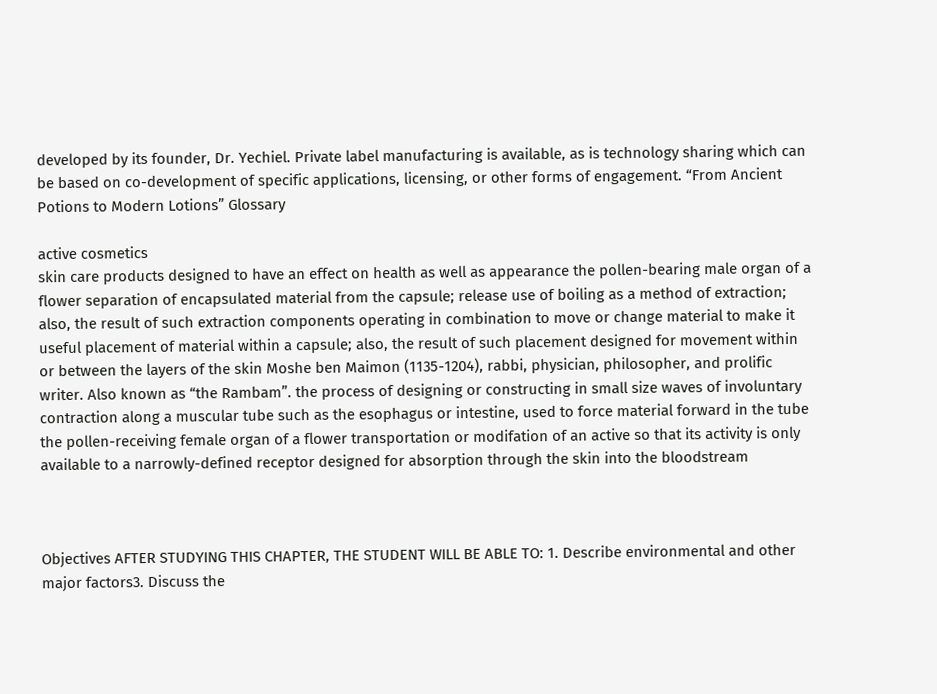developed by its founder, Dr. Yechiel. Private label manufacturing is available, as is technology sharing which can be based on co-development of specific applications, licensing, or other forms of engagement. “From Ancient Potions to Modern Lotions” Glossary

active cosmetics
skin care products designed to have an effect on health as well as appearance the pollen-bearing male organ of a flower separation of encapsulated material from the capsule; release use of boiling as a method of extraction; also, the result of such extraction components operating in combination to move or change material to make it useful placement of material within a capsule; also, the result of such placement designed for movement within or between the layers of the skin Moshe ben Maimon (1135-1204), rabbi, physician, philosopher, and prolific writer. Also known as “the Rambam”. the process of designing or constructing in small size waves of involuntary contraction along a muscular tube such as the esophagus or intestine, used to force material forward in the tube the pollen-receiving female organ of a flower transportation or modifation of an active so that its activity is only available to a narrowly-defined receptor designed for absorption through the skin into the bloodstream



Objectives AFTER STUDYING THIS CHAPTER, THE STUDENT WILL BE ABLE TO: 1. Describe environmental and other major factors3. Discuss the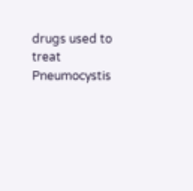drugs used to treat Pneumocystis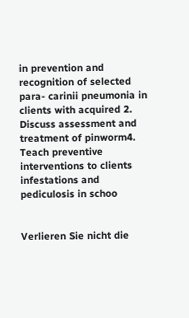in prevention and recognition of selected para- carinii pneumonia in clients with acquired 2. Discuss assessment and treatment of pinworm4. Teach preventive interventions to clients infestations and pediculosis in schoo


Verlieren Sie nicht die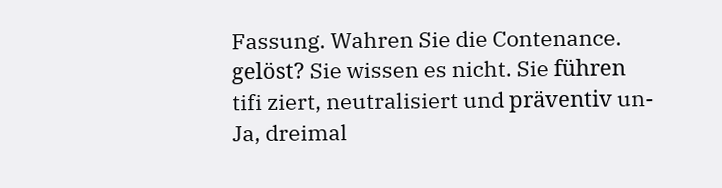Fassung. Wahren Sie die Contenance. gelöst? Sie wissen es nicht. Sie führen tifi ziert, neutralisiert und präventiv un-Ja, dreimal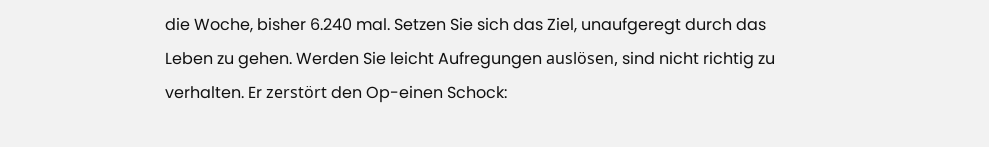die Woche, bisher 6.240 mal. Setzen Sie sich das Ziel, unaufgeregt durch das Leben zu gehen. Werden Sie leicht Aufregungen auslösen, sind nicht richtig zu verhalten. Er zerstört den Op-einen Schock: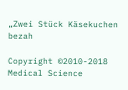„Zwei Stück Käsekuchen bezah

Copyright ©2010-2018 Medical Science